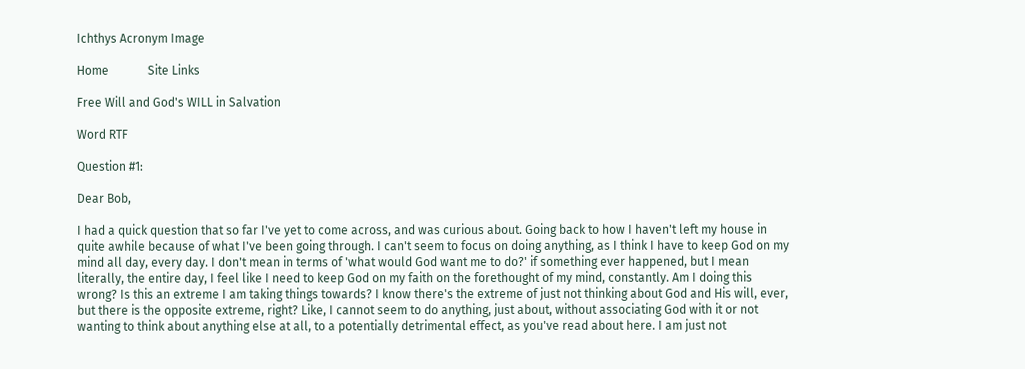Ichthys Acronym Image

Home             Site Links

Free Will and God's WILL in Salvation

Word RTF

Question #1:

Dear Bob,

I had a quick question that so far I've yet to come across, and was curious about. Going back to how I haven't left my house in quite awhile because of what I've been going through. I can't seem to focus on doing anything, as I think I have to keep God on my mind all day, every day. I don't mean in terms of 'what would God want me to do?' if something ever happened, but I mean literally, the entire day, I feel like I need to keep God on my faith on the forethought of my mind, constantly. Am I doing this wrong? Is this an extreme I am taking things towards? I know there's the extreme of just not thinking about God and His will, ever, but there is the opposite extreme, right? Like, I cannot seem to do anything, just about, without associating God with it or not wanting to think about anything else at all, to a potentially detrimental effect, as you've read about here. I am just not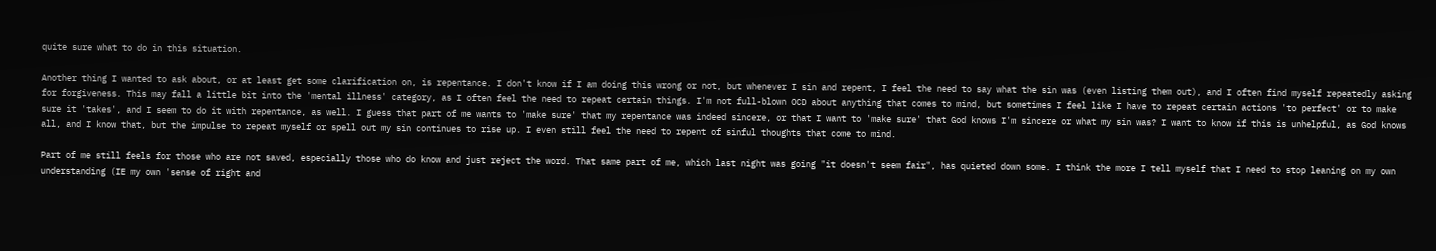quite sure what to do in this situation.

Another thing I wanted to ask about, or at least get some clarification on, is repentance. I don't know if I am doing this wrong or not, but whenever I sin and repent, I feel the need to say what the sin was (even listing them out), and I often find myself repeatedly asking for forgiveness. This may fall a little bit into the 'mental illness' category, as I often feel the need to repeat certain things. I'm not full-blown OCD about anything that comes to mind, but sometimes I feel like I have to repeat certain actions 'to perfect' or to make sure it 'takes', and I seem to do it with repentance, as well. I guess that part of me wants to 'make sure' that my repentance was indeed sincere, or that I want to 'make sure' that God knows I'm sincere or what my sin was? I want to know if this is unhelpful, as God knows all, and I know that, but the impulse to repeat myself or spell out my sin continues to rise up. I even still feel the need to repent of sinful thoughts that come to mind.

Part of me still feels for those who are not saved, especially those who do know and just reject the word. That same part of me, which last night was going "it doesn't seem fair", has quieted down some. I think the more I tell myself that I need to stop leaning on my own understanding (IE my own 'sense of right and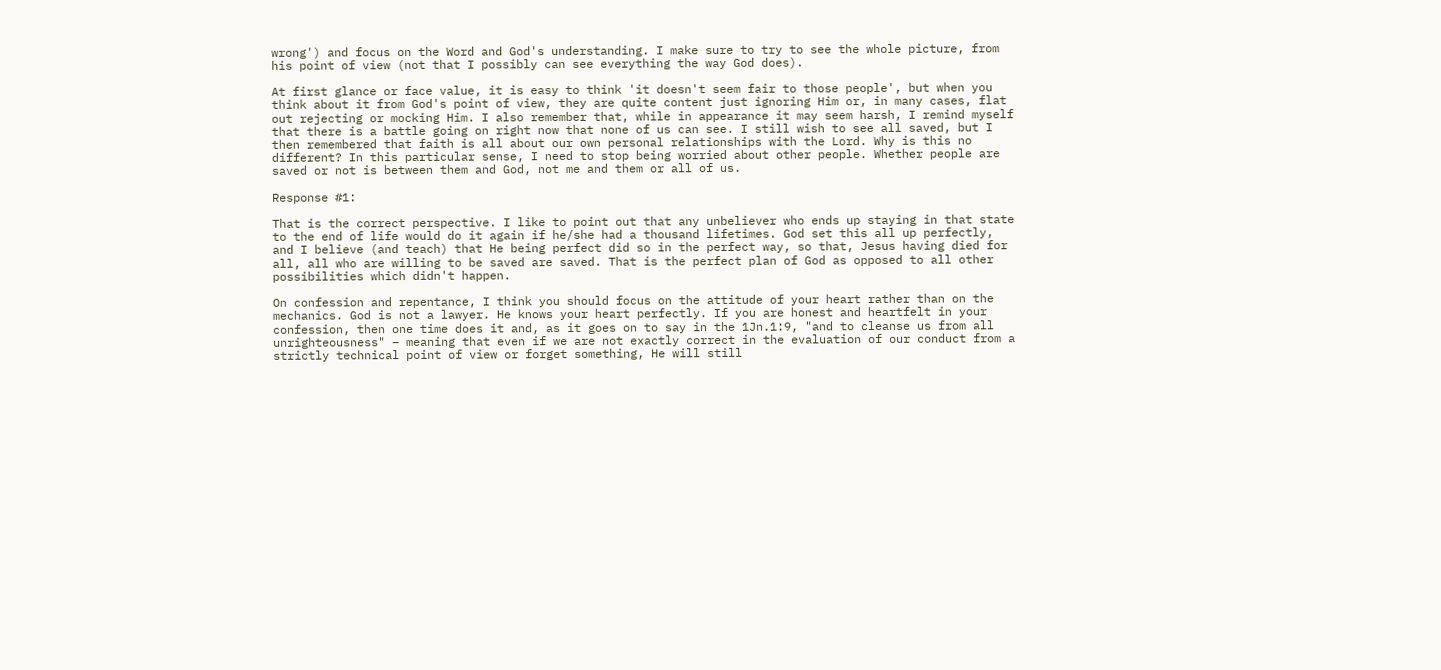wrong') and focus on the Word and God's understanding. I make sure to try to see the whole picture, from his point of view (not that I possibly can see everything the way God does).

At first glance or face value, it is easy to think 'it doesn't seem fair to those people', but when you think about it from God's point of view, they are quite content just ignoring Him or, in many cases, flat out rejecting or mocking Him. I also remember that, while in appearance it may seem harsh, I remind myself that there is a battle going on right now that none of us can see. I still wish to see all saved, but I then remembered that faith is all about our own personal relationships with the Lord. Why is this no different? In this particular sense, I need to stop being worried about other people. Whether people are saved or not is between them and God, not me and them or all of us.

Response #1:

That is the correct perspective. I like to point out that any unbeliever who ends up staying in that state to the end of life would do it again if he/she had a thousand lifetimes. God set this all up perfectly, and I believe (and teach) that He being perfect did so in the perfect way, so that, Jesus having died for all, all who are willing to be saved are saved. That is the perfect plan of God as opposed to all other possibilities which didn't happen.

On confession and repentance, I think you should focus on the attitude of your heart rather than on the mechanics. God is not a lawyer. He knows your heart perfectly. If you are honest and heartfelt in your confession, then one time does it and, as it goes on to say in the 1Jn.1:9, "and to cleanse us from all unrighteousness" – meaning that even if we are not exactly correct in the evaluation of our conduct from a strictly technical point of view or forget something, He will still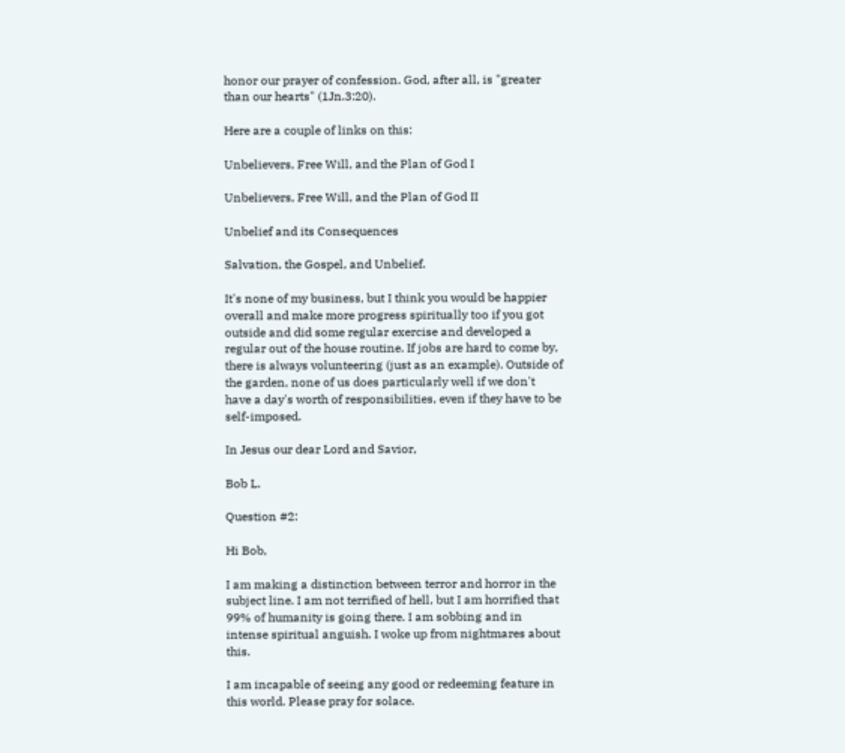honor our prayer of confession. God, after all, is "greater than our hearts" (1Jn.3:20).

Here are a couple of links on this:

Unbelievers, Free Will, and the Plan of God I

Unbelievers, Free Will, and the Plan of God II

Unbelief and its Consequences

Salvation, the Gospel, and Unbelief.

It's none of my business, but I think you would be happier overall and make more progress spiritually too if you got outside and did some regular exercise and developed a regular out of the house routine. If jobs are hard to come by, there is always volunteering (just as an example). Outside of the garden, none of us does particularly well if we don't have a day's worth of responsibilities, even if they have to be self-imposed.

In Jesus our dear Lord and Savior,

Bob L.

Question #2:

Hi Bob,

I am making a distinction between terror and horror in the subject line. I am not terrified of hell, but I am horrified that 99% of humanity is going there. I am sobbing and in intense spiritual anguish. I woke up from nightmares about this.

I am incapable of seeing any good or redeeming feature in this world. Please pray for solace.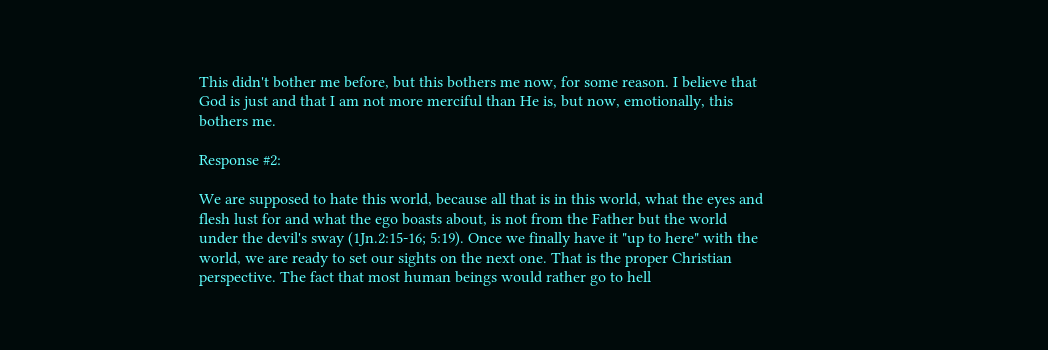This didn't bother me before, but this bothers me now, for some reason. I believe that God is just and that I am not more merciful than He is, but now, emotionally, this bothers me.

Response #2:

We are supposed to hate this world, because all that is in this world, what the eyes and flesh lust for and what the ego boasts about, is not from the Father but the world under the devil's sway (1Jn.2:15-16; 5:19). Once we finally have it "up to here" with the world, we are ready to set our sights on the next one. That is the proper Christian perspective. The fact that most human beings would rather go to hell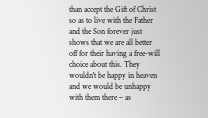than accept the Gift of Christ so as to live with the Father and the Son forever just shows that we are all better off for their having a free-will choice about this. They wouldn't be happy in heaven and we would be unhappy with them there – as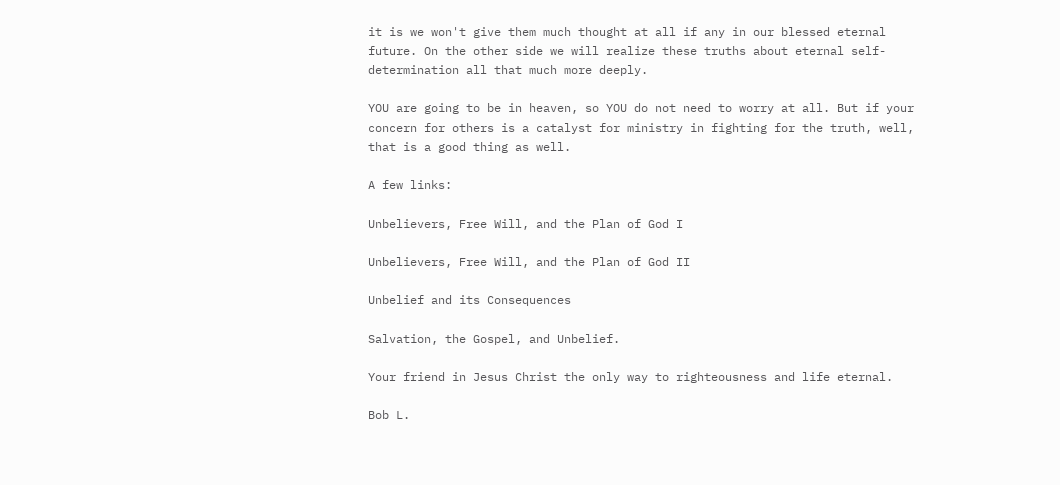it is we won't give them much thought at all if any in our blessed eternal future. On the other side we will realize these truths about eternal self-determination all that much more deeply.

YOU are going to be in heaven, so YOU do not need to worry at all. But if your concern for others is a catalyst for ministry in fighting for the truth, well, that is a good thing as well.

A few links:

Unbelievers, Free Will, and the Plan of God I

Unbelievers, Free Will, and the Plan of God II

Unbelief and its Consequences

Salvation, the Gospel, and Unbelief.

Your friend in Jesus Christ the only way to righteousness and life eternal.

Bob L.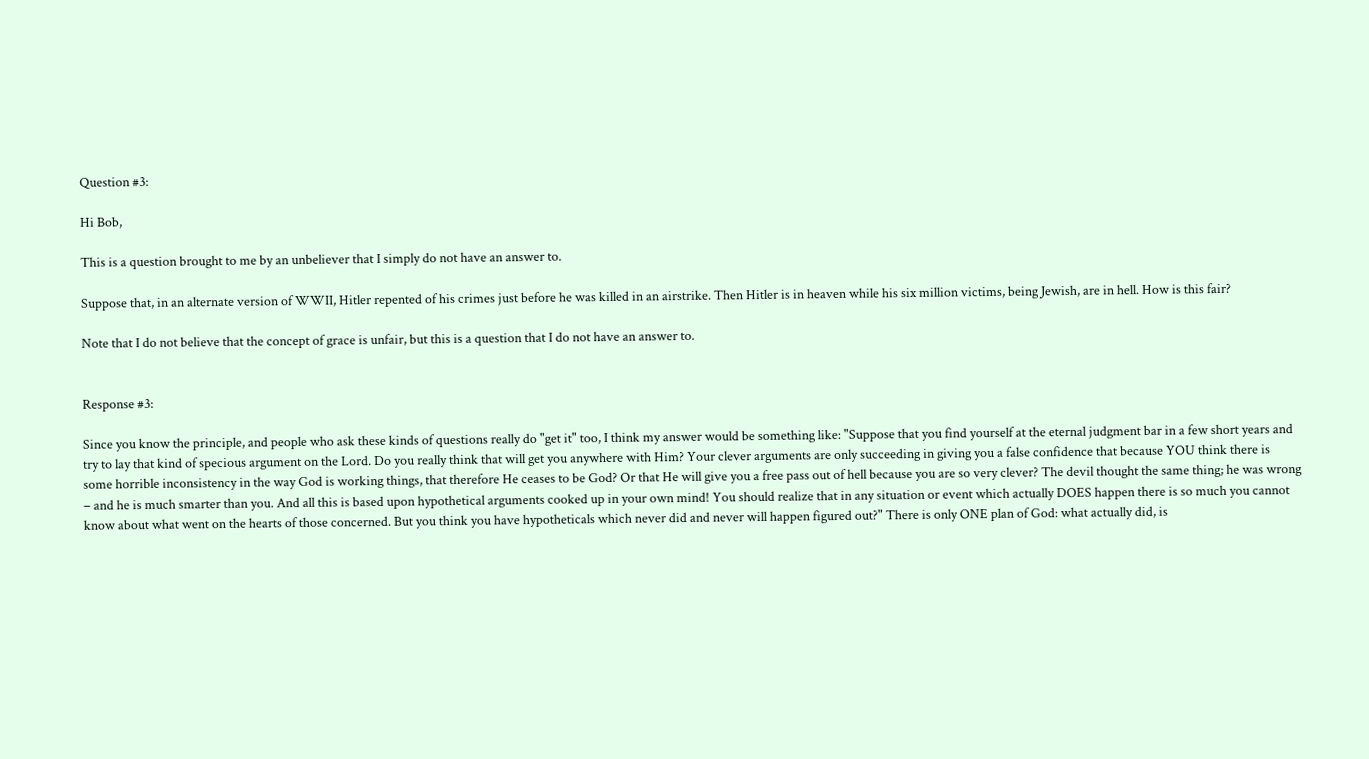Question #3:

Hi Bob,

This is a question brought to me by an unbeliever that I simply do not have an answer to.

Suppose that, in an alternate version of WWII, Hitler repented of his crimes just before he was killed in an airstrike. Then Hitler is in heaven while his six million victims, being Jewish, are in hell. How is this fair?

Note that I do not believe that the concept of grace is unfair, but this is a question that I do not have an answer to.


Response #3:

Since you know the principle, and people who ask these kinds of questions really do "get it" too, I think my answer would be something like: "Suppose that you find yourself at the eternal judgment bar in a few short years and try to lay that kind of specious argument on the Lord. Do you really think that will get you anywhere with Him? Your clever arguments are only succeeding in giving you a false confidence that because YOU think there is some horrible inconsistency in the way God is working things, that therefore He ceases to be God? Or that He will give you a free pass out of hell because you are so very clever? The devil thought the same thing; he was wrong – and he is much smarter than you. And all this is based upon hypothetical arguments cooked up in your own mind! You should realize that in any situation or event which actually DOES happen there is so much you cannot know about what went on the hearts of those concerned. But you think you have hypotheticals which never did and never will happen figured out?" There is only ONE plan of God: what actually did, is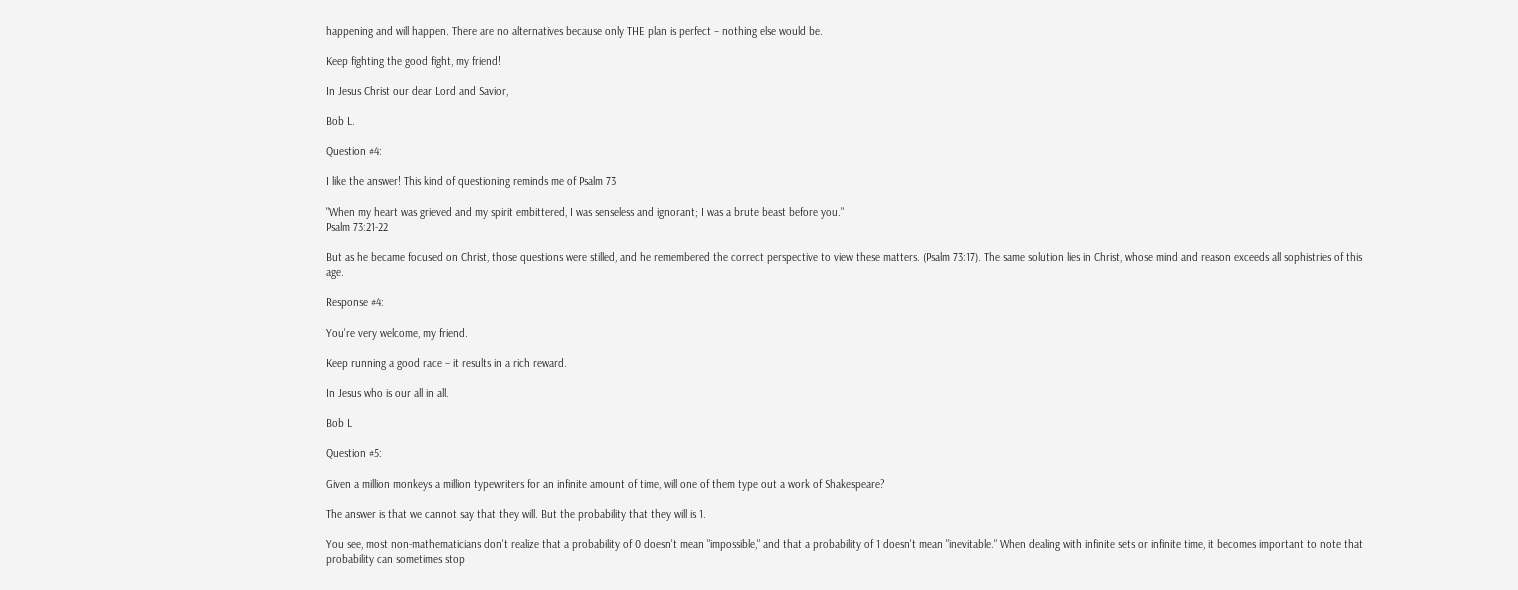happening and will happen. There are no alternatives because only THE plan is perfect – nothing else would be.

Keep fighting the good fight, my friend!

In Jesus Christ our dear Lord and Savior,

Bob L.

Question #4:

I like the answer! This kind of questioning reminds me of Psalm 73

"When my heart was grieved and my spirit embittered, I was senseless and ignorant; I was a brute beast before you."
Psalm 73:21-22

But as he became focused on Christ, those questions were stilled, and he remembered the correct perspective to view these matters. (Psalm 73:17). The same solution lies in Christ, whose mind and reason exceeds all sophistries of this age.

Response #4:

You're very welcome, my friend.

Keep running a good race – it results in a rich reward.

In Jesus who is our all in all.

Bob L

Question #5:

Given a million monkeys a million typewriters for an infinite amount of time, will one of them type out a work of Shakespeare?

The answer is that we cannot say that they will. But the probability that they will is 1.

You see, most non-mathematicians don't realize that a probability of 0 doesn't mean "impossible," and that a probability of 1 doesn't mean "inevitable." When dealing with infinite sets or infinite time, it becomes important to note that probability can sometimes stop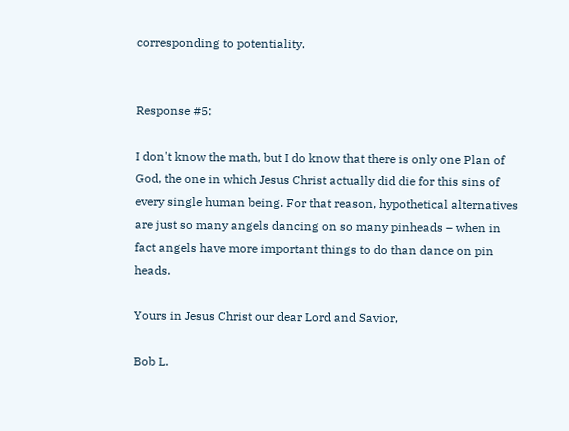corresponding to potentiality.


Response #5:

I don't know the math, but I do know that there is only one Plan of God, the one in which Jesus Christ actually did die for this sins of every single human being. For that reason, hypothetical alternatives are just so many angels dancing on so many pinheads – when in fact angels have more important things to do than dance on pin heads.

Yours in Jesus Christ our dear Lord and Savior,

Bob L.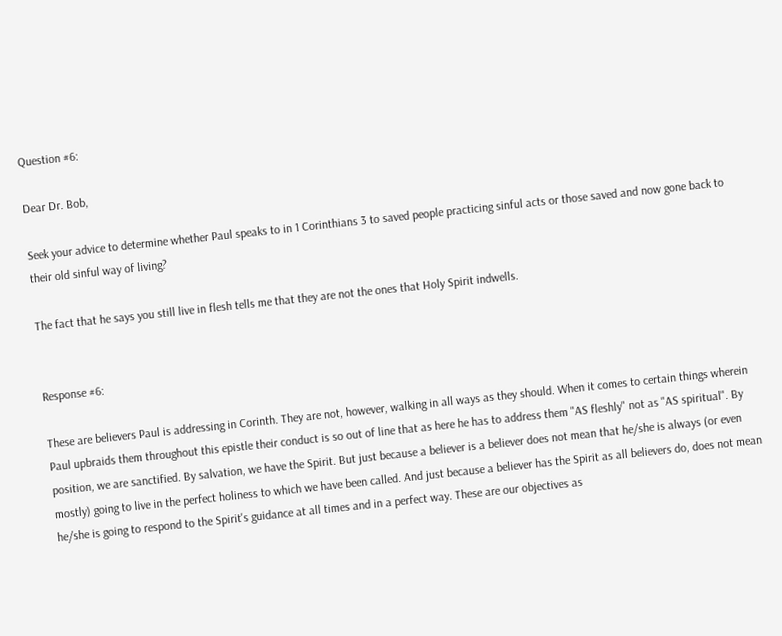Question #6:

Dear Dr. Bob,

Seek your advice to determine whether Paul speaks to in 1 Corinthians 3 to saved people practicing sinful acts or those saved and now gone back to their old sinful way of living?

The fact that he says you still live in flesh tells me that they are not the ones that Holy Spirit indwells.


Response #6:

These are believers Paul is addressing in Corinth. They are not, however, walking in all ways as they should. When it comes to certain things wherein Paul upbraids them throughout this epistle their conduct is so out of line that as here he has to address them "AS fleshly" not as "AS spiritual". By position, we are sanctified. By salvation, we have the Spirit. But just because a believer is a believer does not mean that he/she is always (or even mostly) going to live in the perfect holiness to which we have been called. And just because a believer has the Spirit as all believers do, does not mean he/she is going to respond to the Spirit's guidance at all times and in a perfect way. These are our objectives as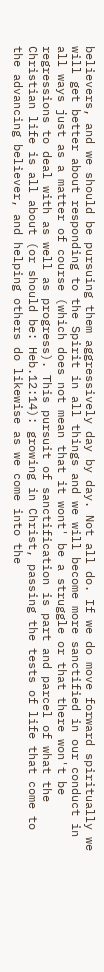believers, and we should be pursuing them aggressively day by day. Not all do. If we do move forward spiritually we will get better about responding to the Spirit in all things and we will become more sanctified in our conduct in all ways just as a matter of course (which does not mean that it wont' be a struggle or that there won't be regressions to deal with as well as progress). This pursuit of sanctification is part and parcel of what the Christian life is all about (or should be: Heb.12:14): growing in Christ, passing the tests of life that come to the advancing believer, and helping others do likewise as we come into the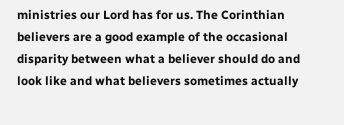ministries our Lord has for us. The Corinthian believers are a good example of the occasional disparity between what a believer should do and look like and what believers sometimes actually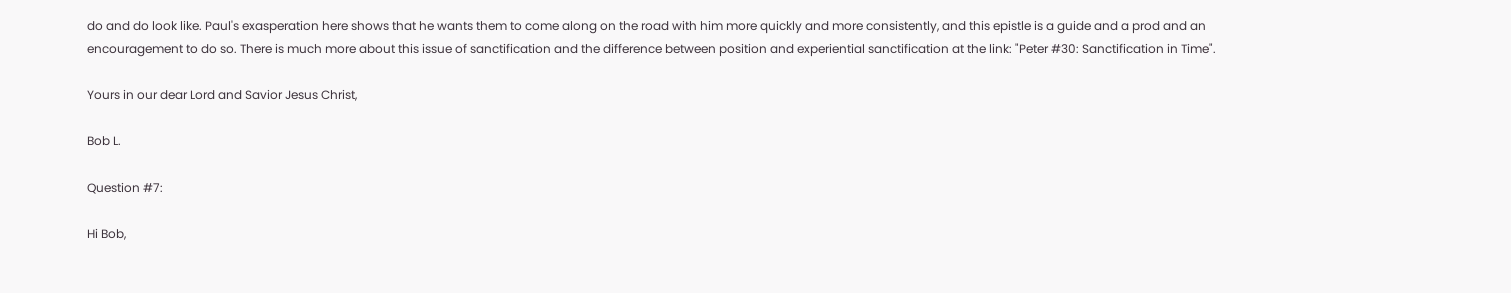do and do look like. Paul's exasperation here shows that he wants them to come along on the road with him more quickly and more consistently, and this epistle is a guide and a prod and an encouragement to do so. There is much more about this issue of sanctification and the difference between position and experiential sanctification at the link: "Peter #30: Sanctification in Time".

Yours in our dear Lord and Savior Jesus Christ,

Bob L.

Question #7:

Hi Bob,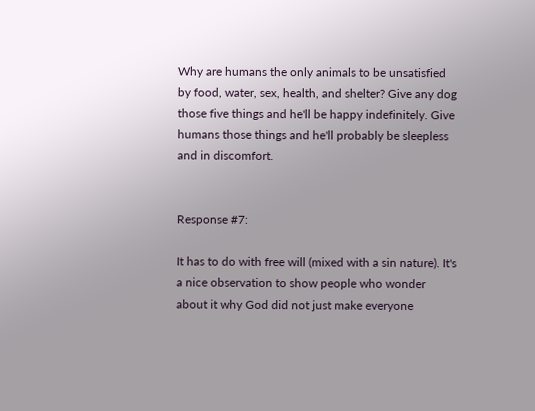Why are humans the only animals to be unsatisfied by food, water, sex, health, and shelter? Give any dog those five things and he'll be happy indefinitely. Give humans those things and he'll probably be sleepless and in discomfort.


Response #7:

It has to do with free will (mixed with a sin nature). It's a nice observation to show people who wonder about it why God did not just make everyone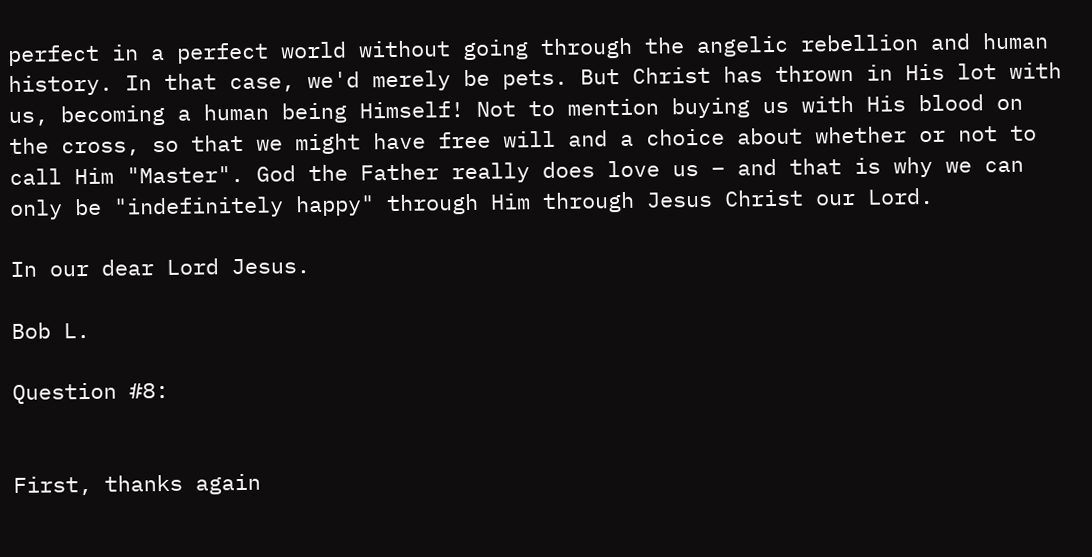perfect in a perfect world without going through the angelic rebellion and human history. In that case, we'd merely be pets. But Christ has thrown in His lot with us, becoming a human being Himself! Not to mention buying us with His blood on the cross, so that we might have free will and a choice about whether or not to call Him "Master". God the Father really does love us – and that is why we can only be "indefinitely happy" through Him through Jesus Christ our Lord.

In our dear Lord Jesus.

Bob L.

Question #8:


First, thanks again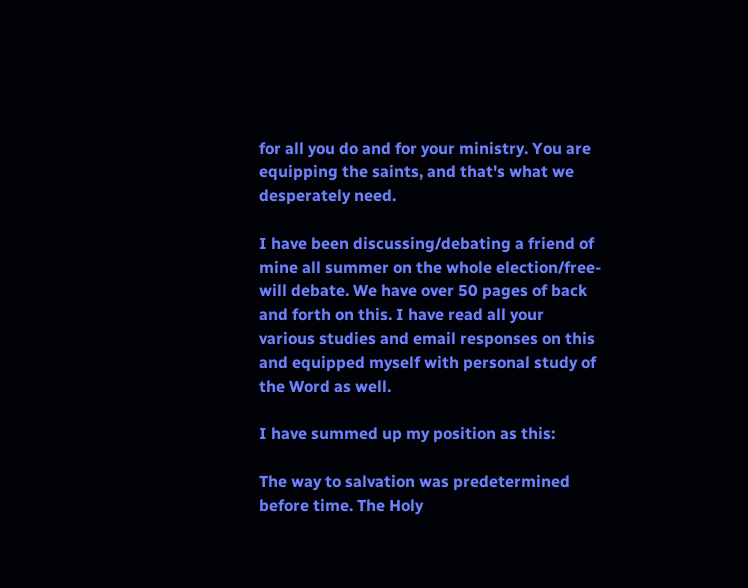for all you do and for your ministry. You are equipping the saints, and that's what we desperately need.

I have been discussing/debating a friend of mine all summer on the whole election/free-will debate. We have over 50 pages of back and forth on this. I have read all your various studies and email responses on this and equipped myself with personal study of the Word as well.

I have summed up my position as this:

The way to salvation was predetermined before time. The Holy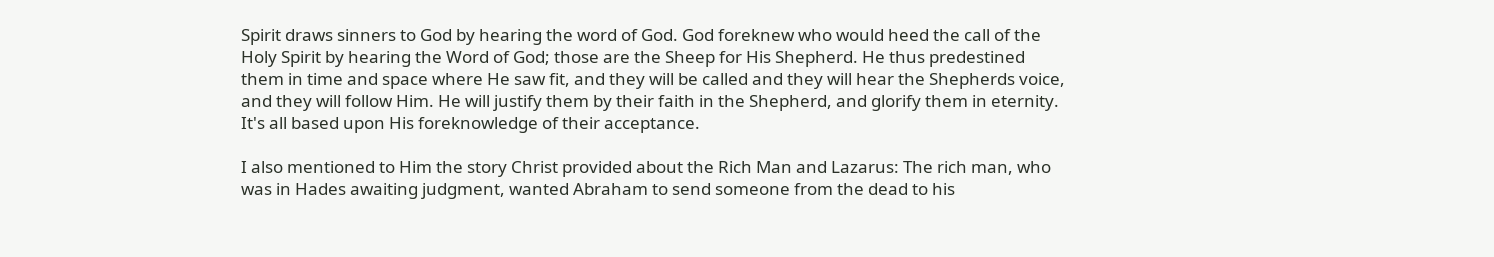Spirit draws sinners to God by hearing the word of God. God foreknew who would heed the call of the Holy Spirit by hearing the Word of God; those are the Sheep for His Shepherd. He thus predestined them in time and space where He saw fit, and they will be called and they will hear the Shepherds voice, and they will follow Him. He will justify them by their faith in the Shepherd, and glorify them in eternity. It's all based upon His foreknowledge of their acceptance.

I also mentioned to Him the story Christ provided about the Rich Man and Lazarus: The rich man, who was in Hades awaiting judgment, wanted Abraham to send someone from the dead to his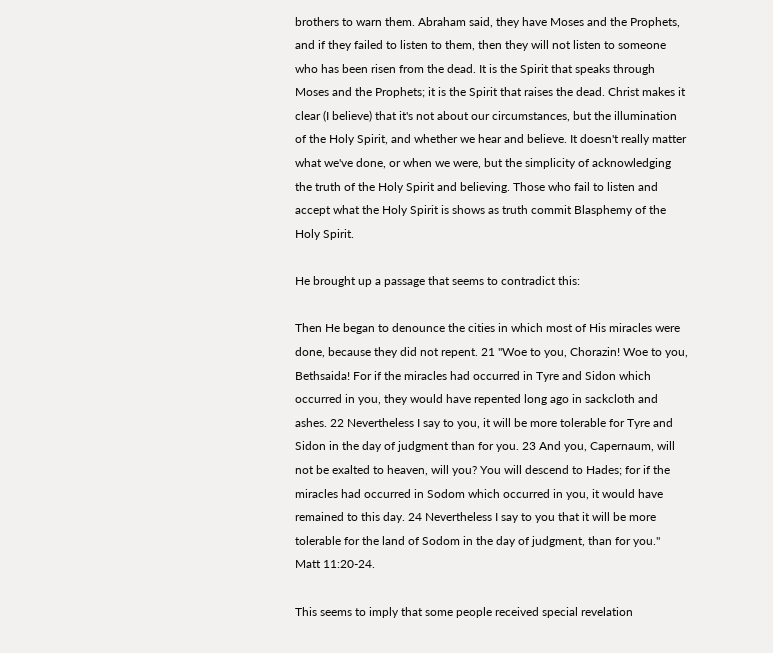brothers to warn them. Abraham said, they have Moses and the Prophets, and if they failed to listen to them, then they will not listen to someone who has been risen from the dead. It is the Spirit that speaks through Moses and the Prophets; it is the Spirit that raises the dead. Christ makes it clear (I believe) that it's not about our circumstances, but the illumination of the Holy Spirit, and whether we hear and believe. It doesn't really matter what we've done, or when we were, but the simplicity of acknowledging the truth of the Holy Spirit and believing. Those who fail to listen and accept what the Holy Spirit is shows as truth commit Blasphemy of the Holy Spirit.

He brought up a passage that seems to contradict this:

Then He began to denounce the cities in which most of His miracles were done, because they did not repent. 21 "Woe to you, Chorazin! Woe to you, Bethsaida! For if the miracles had occurred in Tyre and Sidon which occurred in you, they would have repented long ago in sackcloth and ashes. 22 Nevertheless I say to you, it will be more tolerable for Tyre and Sidon in the day of judgment than for you. 23 And you, Capernaum, will not be exalted to heaven, will you? You will descend to Hades; for if the miracles had occurred in Sodom which occurred in you, it would have remained to this day. 24 Nevertheless I say to you that it will be more tolerable for the land of Sodom in the day of judgment, than for you."
Matt 11:20-24.

This seems to imply that some people received special revelation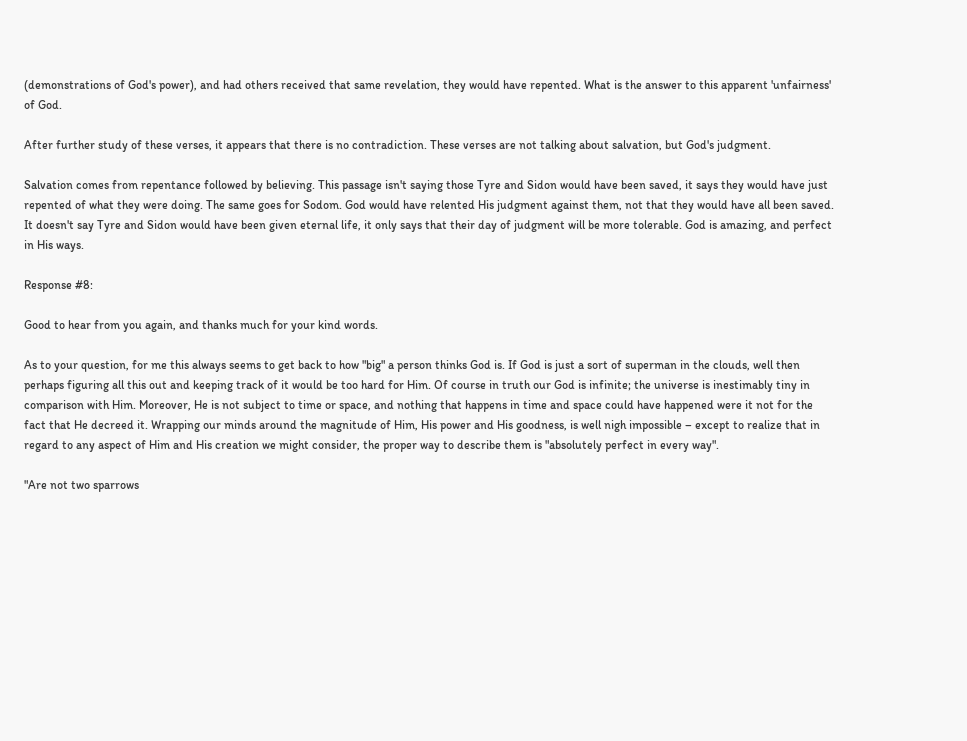(demonstrations of God's power), and had others received that same revelation, they would have repented. What is the answer to this apparent 'unfairness' of God.

After further study of these verses, it appears that there is no contradiction. These verses are not talking about salvation, but God's judgment.

Salvation comes from repentance followed by believing. This passage isn't saying those Tyre and Sidon would have been saved, it says they would have just repented of what they were doing. The same goes for Sodom. God would have relented His judgment against them, not that they would have all been saved. It doesn't say Tyre and Sidon would have been given eternal life, it only says that their day of judgment will be more tolerable. God is amazing, and perfect in His ways.

Response #8:

Good to hear from you again, and thanks much for your kind words.

As to your question, for me this always seems to get back to how "big" a person thinks God is. If God is just a sort of superman in the clouds, well then perhaps figuring all this out and keeping track of it would be too hard for Him. Of course in truth our God is infinite; the universe is inestimably tiny in comparison with Him. Moreover, He is not subject to time or space, and nothing that happens in time and space could have happened were it not for the fact that He decreed it. Wrapping our minds around the magnitude of Him, His power and His goodness, is well nigh impossible – except to realize that in regard to any aspect of Him and His creation we might consider, the proper way to describe them is "absolutely perfect in every way".

"Are not two sparrows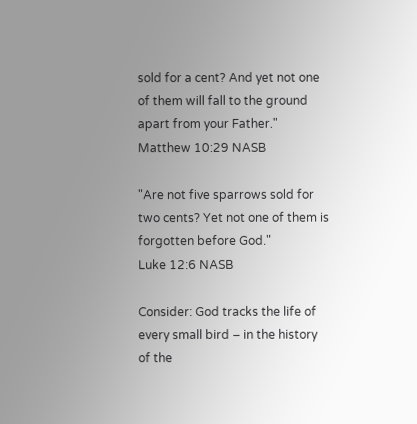sold for a cent? And yet not one of them will fall to the ground apart from your Father."
Matthew 10:29 NASB

"Are not five sparrows sold for two cents? Yet not one of them is forgotten before God."
Luke 12:6 NASB

Consider: God tracks the life of every small bird – in the history of the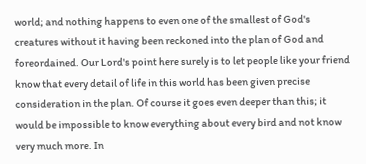world; and nothing happens to even one of the smallest of God's creatures without it having been reckoned into the plan of God and foreordained. Our Lord's point here surely is to let people like your friend know that every detail of life in this world has been given precise consideration in the plan. Of course it goes even deeper than this; it would be impossible to know everything about every bird and not know very much more. In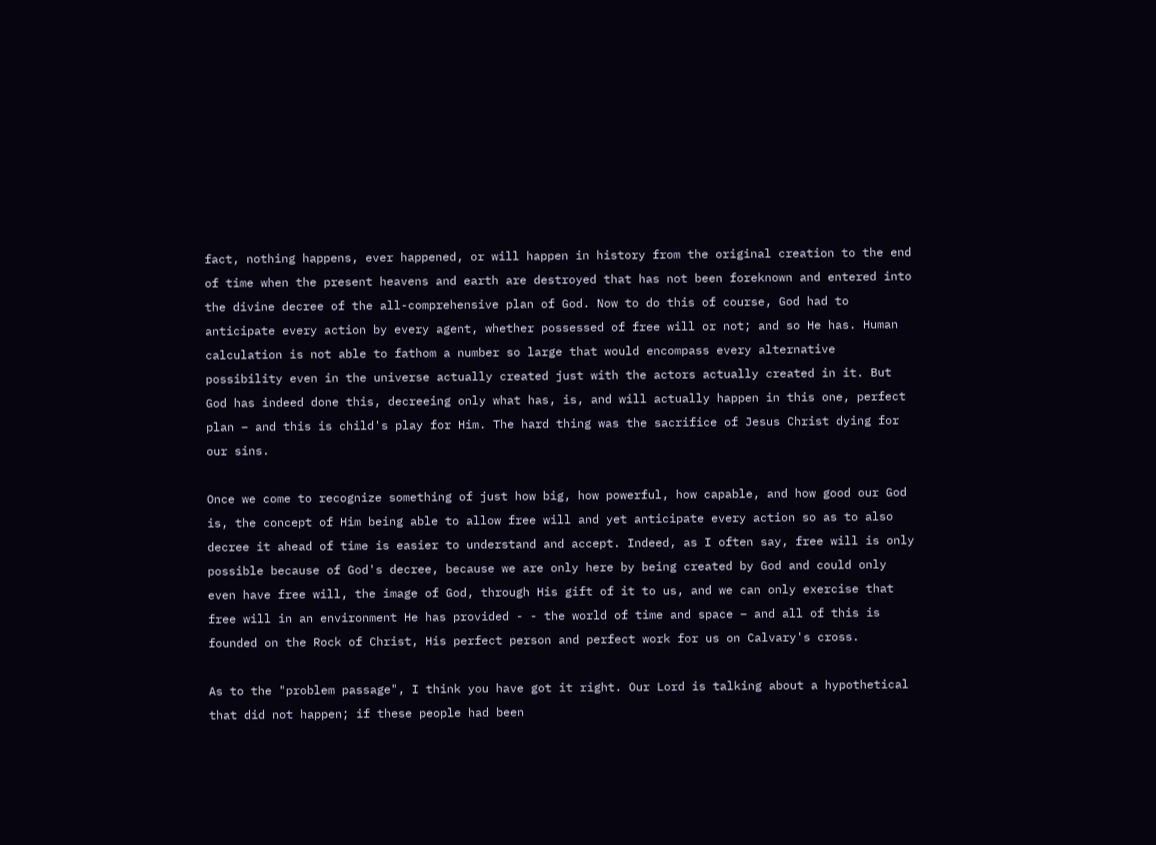fact, nothing happens, ever happened, or will happen in history from the original creation to the end of time when the present heavens and earth are destroyed that has not been foreknown and entered into the divine decree of the all-comprehensive plan of God. Now to do this of course, God had to anticipate every action by every agent, whether possessed of free will or not; and so He has. Human calculation is not able to fathom a number so large that would encompass every alternative possibility even in the universe actually created just with the actors actually created in it. But God has indeed done this, decreeing only what has, is, and will actually happen in this one, perfect plan – and this is child's play for Him. The hard thing was the sacrifice of Jesus Christ dying for our sins.

Once we come to recognize something of just how big, how powerful, how capable, and how good our God is, the concept of Him being able to allow free will and yet anticipate every action so as to also decree it ahead of time is easier to understand and accept. Indeed, as I often say, free will is only possible because of God's decree, because we are only here by being created by God and could only even have free will, the image of God, through His gift of it to us, and we can only exercise that free will in an environment He has provided - - the world of time and space – and all of this is founded on the Rock of Christ, His perfect person and perfect work for us on Calvary's cross.

As to the "problem passage", I think you have got it right. Our Lord is talking about a hypothetical that did not happen; if these people had been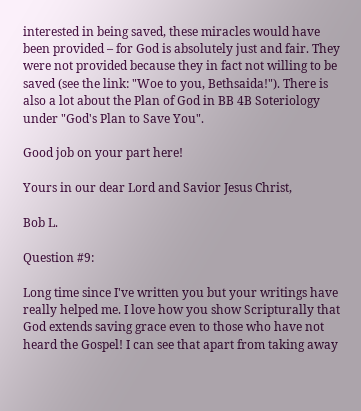interested in being saved, these miracles would have been provided – for God is absolutely just and fair. They were not provided because they in fact not willing to be saved (see the link: "Woe to you, Bethsaida!"). There is also a lot about the Plan of God in BB 4B Soteriology under "God's Plan to Save You".

Good job on your part here!

Yours in our dear Lord and Savior Jesus Christ,

Bob L.

Question #9:

Long time since I've written you but your writings have really helped me. I love how you show Scripturally that God extends saving grace even to those who have not heard the Gospel! I can see that apart from taking away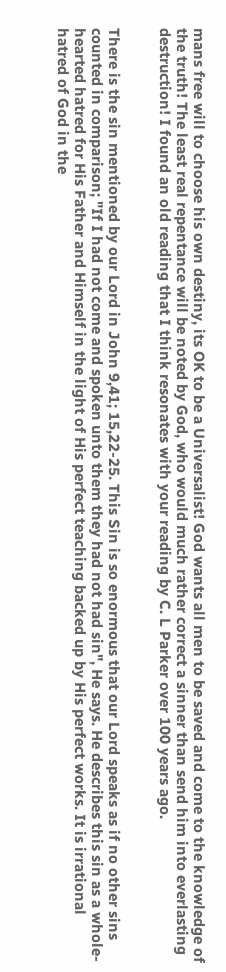mans free will to choose his own destiny, its OK to be a Universalist! God wants all men to be saved and come to the knowledge of the truth! The least real repentance will be noted by God, who would much rather correct a sinner than send him into everlasting destruction! I found an old reading that I think resonates with your reading by C. L Parker over 100 years ago.


There is the sin mentioned by our Lord in John 9,41; 15,22-25. This Sin is so enormous that our Lord speaks as if no other sins counted in comparison; "If I had not come and spoken unto them they had not had sin", He says. He describes this sin as a whole-hearted hatred for His Father and Himself in the light of His perfect teaching backed up by His perfect works. It is irrational hatred of God in the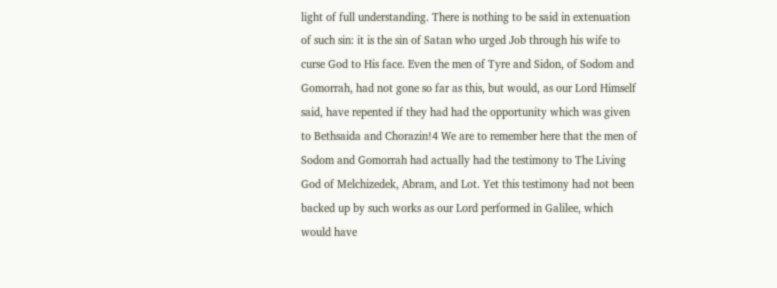light of full understanding. There is nothing to be said in extenuation of such sin: it is the sin of Satan who urged Job through his wife to curse God to His face. Even the men of Tyre and Sidon, of Sodom and Gomorrah, had not gone so far as this, but would, as our Lord Himself said, have repented if they had had the opportunity which was given to Bethsaida and Chorazin!4 We are to remember here that the men of Sodom and Gomorrah had actually had the testimony to The Living God of Melchizedek, Abram, and Lot. Yet this testimony had not been backed up by such works as our Lord performed in Galilee, which would have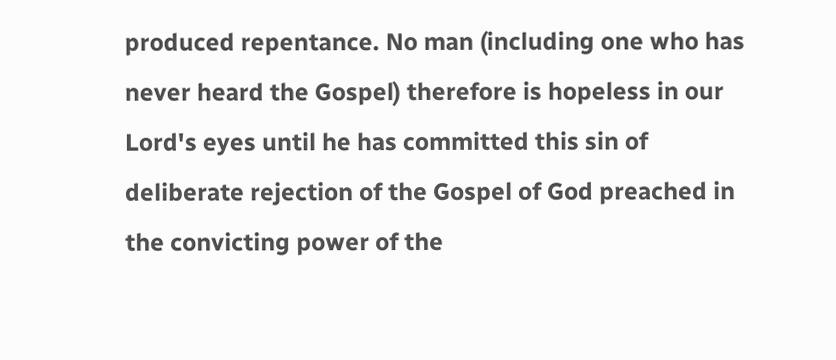produced repentance. No man (including one who has never heard the Gospel) therefore is hopeless in our Lord's eyes until he has committed this sin of deliberate rejection of the Gospel of God preached in the convicting power of the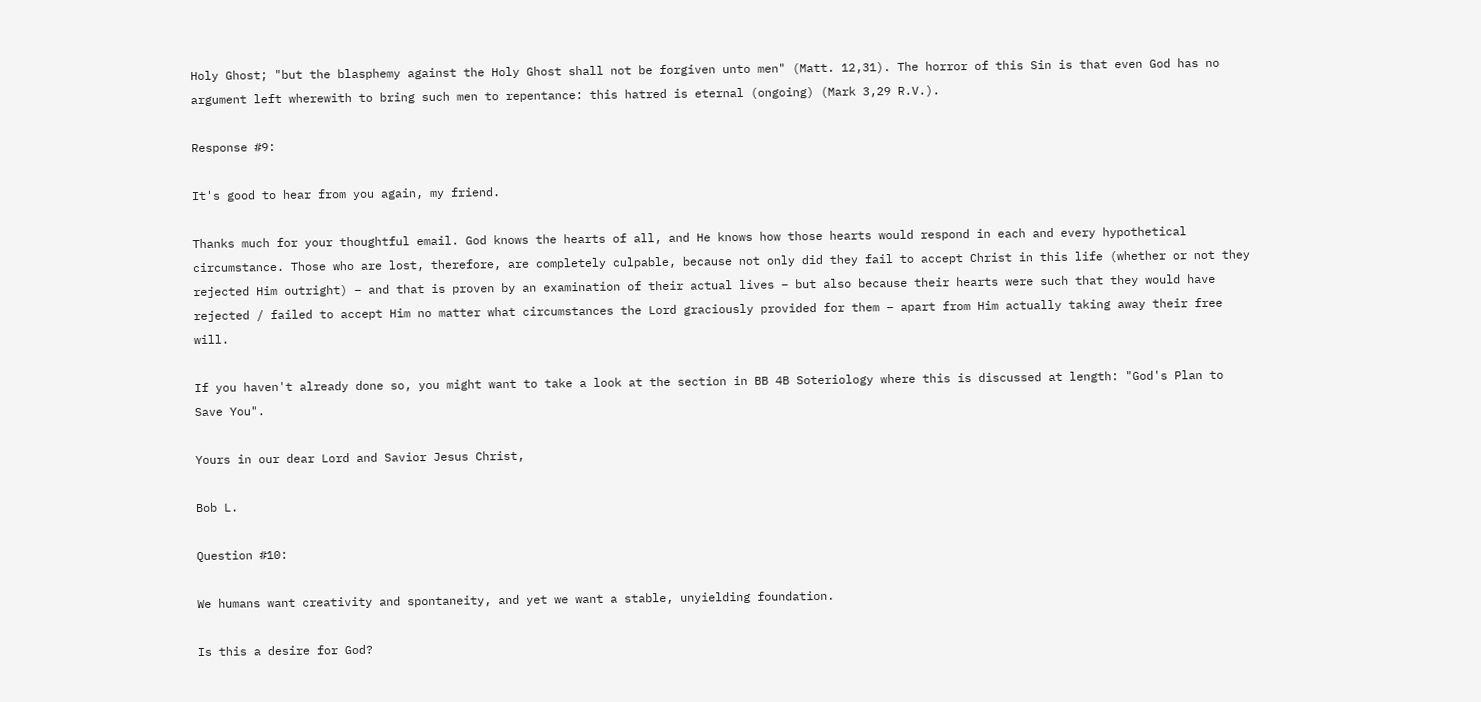Holy Ghost; "but the blasphemy against the Holy Ghost shall not be forgiven unto men" (Matt. 12,31). The horror of this Sin is that even God has no argument left wherewith to bring such men to repentance: this hatred is eternal (ongoing) (Mark 3,29 R.V.).

Response #9:

It's good to hear from you again, my friend.

Thanks much for your thoughtful email. God knows the hearts of all, and He knows how those hearts would respond in each and every hypothetical circumstance. Those who are lost, therefore, are completely culpable, because not only did they fail to accept Christ in this life (whether or not they rejected Him outright) – and that is proven by an examination of their actual lives – but also because their hearts were such that they would have rejected / failed to accept Him no matter what circumstances the Lord graciously provided for them – apart from Him actually taking away their free will.

If you haven't already done so, you might want to take a look at the section in BB 4B Soteriology where this is discussed at length: "God's Plan to Save You".

Yours in our dear Lord and Savior Jesus Christ,

Bob L.

Question #10:

We humans want creativity and spontaneity, and yet we want a stable, unyielding foundation.

Is this a desire for God?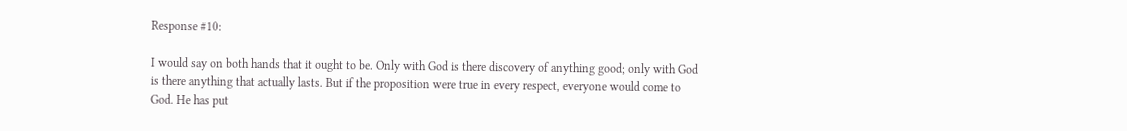Response #10:

I would say on both hands that it ought to be. Only with God is there discovery of anything good; only with God is there anything that actually lasts. But if the proposition were true in every respect, everyone would come to God. He has put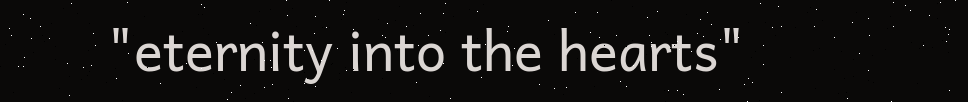"eternity into the hearts"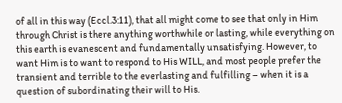of all in this way (Eccl.3:11), that all might come to see that only in Him through Christ is there anything worthwhile or lasting, while everything on this earth is evanescent and fundamentally unsatisfying. However, to want Him is to want to respond to His WILL, and most people prefer the transient and terrible to the everlasting and fulfilling – when it is a question of subordinating their will to His.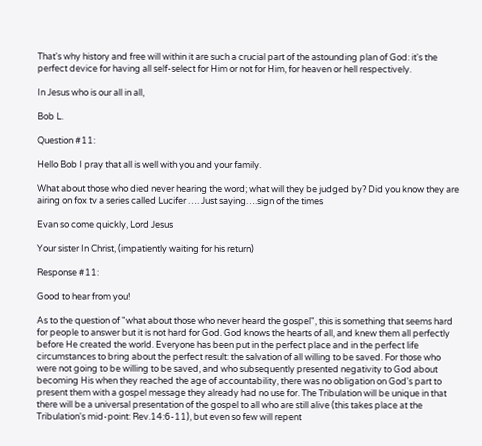That's why history and free will within it are such a crucial part of the astounding plan of God: it's the perfect device for having all self-select for Him or not for Him, for heaven or hell respectively.

In Jesus who is our all in all,

Bob L.

Question #11:

Hello Bob I pray that all is well with you and your family.

What about those who died never hearing the word; what will they be judged by? Did you know they are airing on fox tv a series called Lucifer …. Just saying….sign of the times

Evan so come quickly, Lord Jesus

Your sister In Christ, (impatiently waiting for his return)

Response #11:

Good to hear from you!

As to the question of "what about those who never heard the gospel", this is something that seems hard for people to answer but it is not hard for God. God knows the hearts of all, and knew them all perfectly before He created the world. Everyone has been put in the perfect place and in the perfect life circumstances to bring about the perfect result: the salvation of all willing to be saved. For those who were not going to be willing to be saved, and who subsequently presented negativity to God about becoming His when they reached the age of accountability, there was no obligation on God's part to present them with a gospel message they already had no use for. The Tribulation will be unique in that there will be a universal presentation of the gospel to all who are still alive (this takes place at the Tribulation's mid-point: Rev.14:6-11), but even so few will repent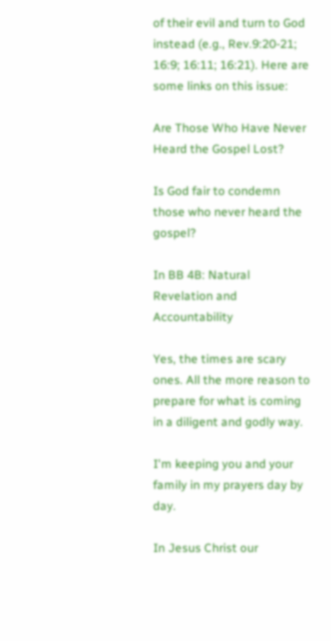of their evil and turn to God instead (e.g., Rev.9:20-21; 16:9; 16:11; 16:21). Here are some links on this issue:

Are Those Who Have Never Heard the Gospel Lost?

Is God fair to condemn those who never heard the gospel?

In BB 4B: Natural Revelation and Accountability

Yes, the times are scary ones. All the more reason to prepare for what is coming in a diligent and godly way.

I'm keeping you and your family in my prayers day by day.

In Jesus Christ our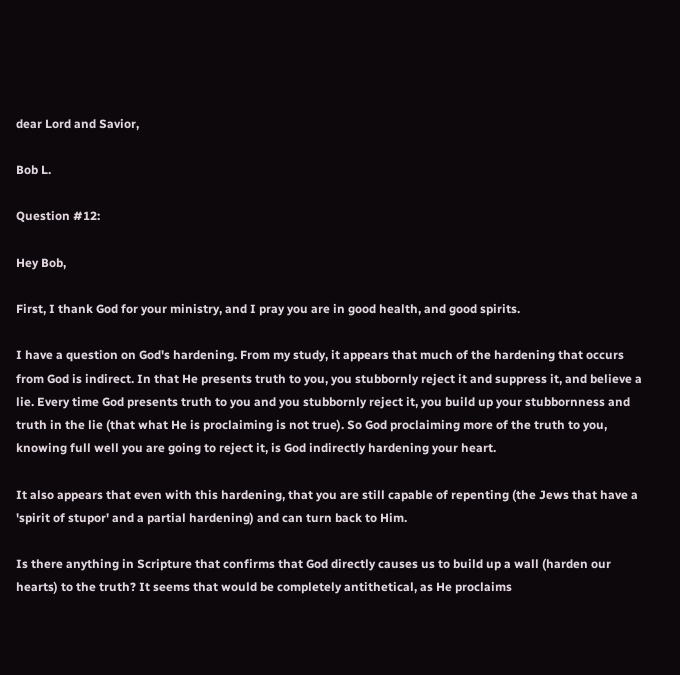dear Lord and Savior,

Bob L.

Question #12:

Hey Bob,

First, I thank God for your ministry, and I pray you are in good health, and good spirits.

I have a question on God's hardening. From my study, it appears that much of the hardening that occurs from God is indirect. In that He presents truth to you, you stubbornly reject it and suppress it, and believe a lie. Every time God presents truth to you and you stubbornly reject it, you build up your stubbornness and truth in the lie (that what He is proclaiming is not true). So God proclaiming more of the truth to you, knowing full well you are going to reject it, is God indirectly hardening your heart.

It also appears that even with this hardening, that you are still capable of repenting (the Jews that have a 'spirit of stupor' and a partial hardening) and can turn back to Him.

Is there anything in Scripture that confirms that God directly causes us to build up a wall (harden our hearts) to the truth? It seems that would be completely antithetical, as He proclaims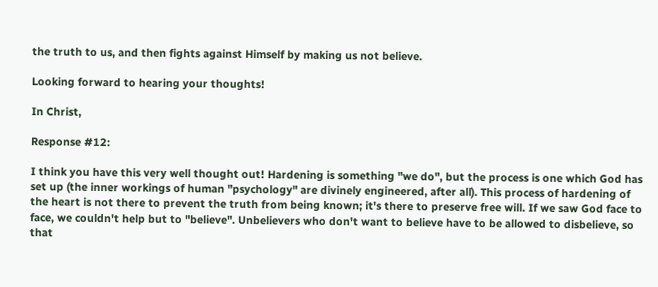the truth to us, and then fights against Himself by making us not believe.

Looking forward to hearing your thoughts!

In Christ,

Response #12:

I think you have this very well thought out! Hardening is something "we do", but the process is one which God has set up (the inner workings of human "psychology" are divinely engineered, after all). This process of hardening of the heart is not there to prevent the truth from being known; it's there to preserve free will. If we saw God face to face, we couldn't help but to "believe". Unbelievers who don't want to believe have to be allowed to disbelieve, so that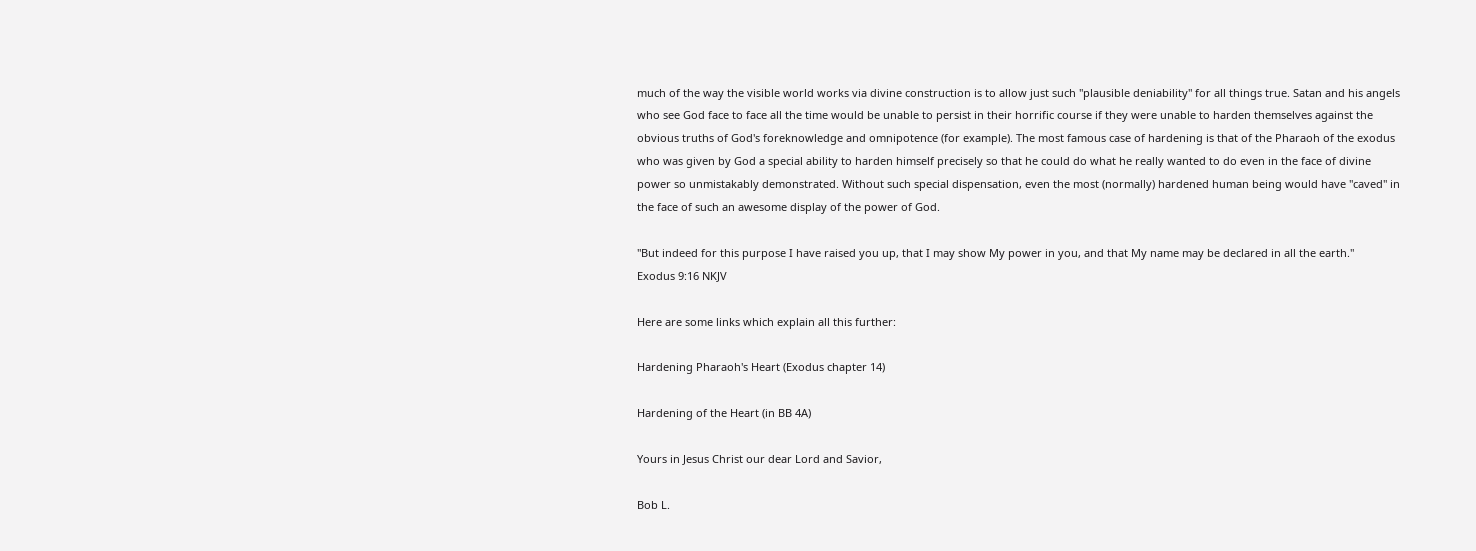much of the way the visible world works via divine construction is to allow just such "plausible deniability" for all things true. Satan and his angels who see God face to face all the time would be unable to persist in their horrific course if they were unable to harden themselves against the obvious truths of God's foreknowledge and omnipotence (for example). The most famous case of hardening is that of the Pharaoh of the exodus who was given by God a special ability to harden himself precisely so that he could do what he really wanted to do even in the face of divine power so unmistakably demonstrated. Without such special dispensation, even the most (normally) hardened human being would have "caved" in the face of such an awesome display of the power of God.

"But indeed for this purpose I have raised you up, that I may show My power in you, and that My name may be declared in all the earth."
Exodus 9:16 NKJV

Here are some links which explain all this further:

Hardening Pharaoh's Heart (Exodus chapter 14)

Hardening of the Heart (in BB 4A)

Yours in Jesus Christ our dear Lord and Savior,

Bob L.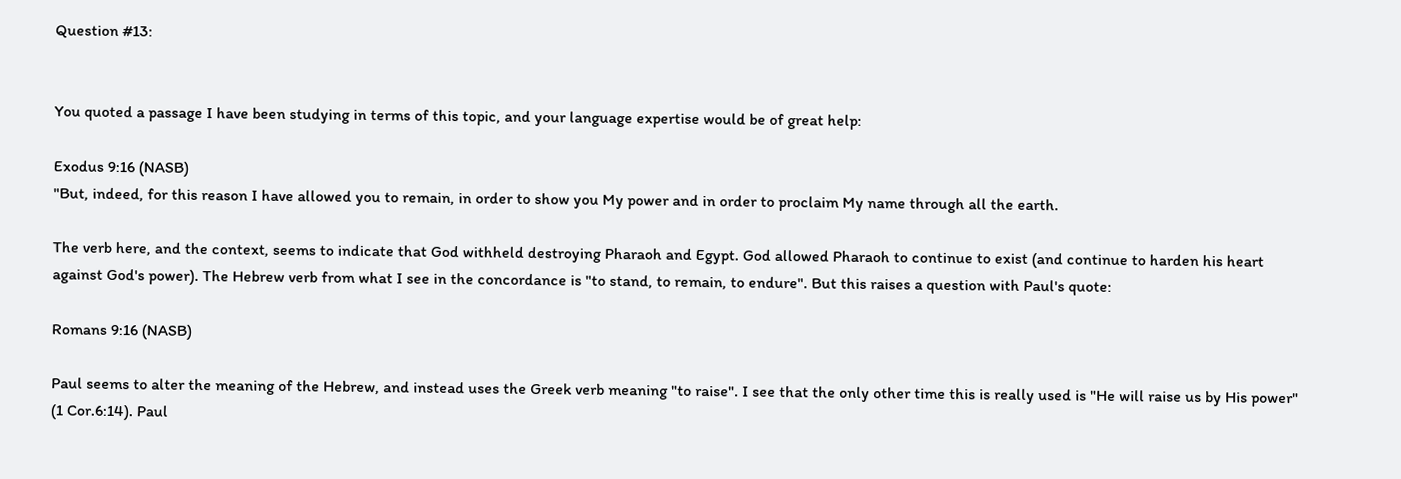Question #13:


You quoted a passage I have been studying in terms of this topic, and your language expertise would be of great help:

Exodus 9:16 (NASB)
"But, indeed, for this reason I have allowed you to remain, in order to show you My power and in order to proclaim My name through all the earth.

The verb here, and the context, seems to indicate that God withheld destroying Pharaoh and Egypt. God allowed Pharaoh to continue to exist (and continue to harden his heart against God's power). The Hebrew verb from what I see in the concordance is "to stand, to remain, to endure". But this raises a question with Paul's quote:

Romans 9:16 (NASB)

Paul seems to alter the meaning of the Hebrew, and instead uses the Greek verb meaning "to raise". I see that the only other time this is really used is "He will raise us by His power" (1 Cor.6:14). Paul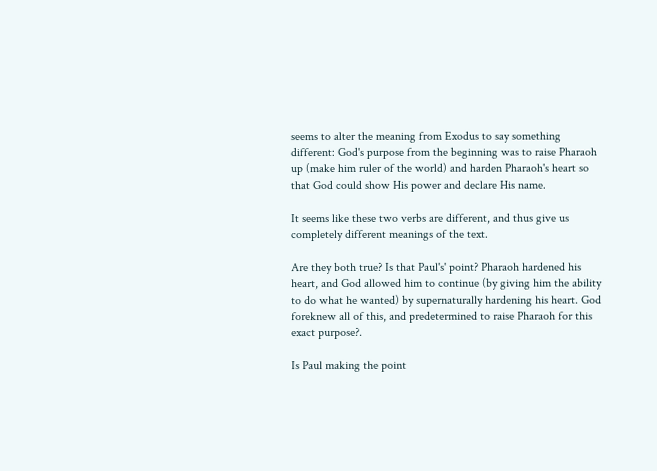seems to alter the meaning from Exodus to say something different: God's purpose from the beginning was to raise Pharaoh up (make him ruler of the world) and harden Pharaoh's heart so that God could show His power and declare His name.

It seems like these two verbs are different, and thus give us completely different meanings of the text.

Are they both true? Is that Paul's' point? Pharaoh hardened his heart, and God allowed him to continue (by giving him the ability to do what he wanted) by supernaturally hardening his heart. God foreknew all of this, and predetermined to raise Pharaoh for this exact purpose?.

Is Paul making the point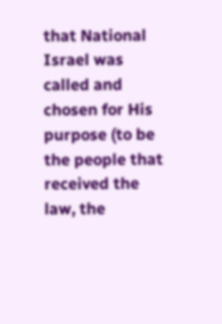that National Israel was called and chosen for His purpose (to be the people that received the law, the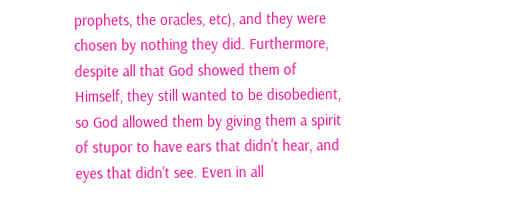prophets, the oracles, etc), and they were chosen by nothing they did. Furthermore, despite all that God showed them of Himself, they still wanted to be disobedient, so God allowed them by giving them a spirit of stupor to have ears that didn't hear, and eyes that didn't see. Even in all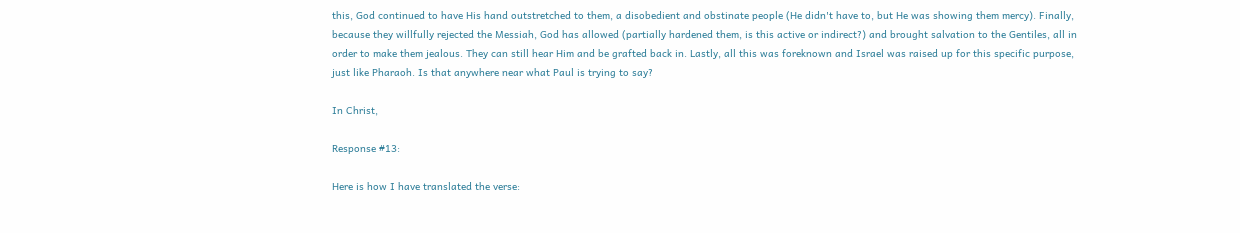this, God continued to have His hand outstretched to them, a disobedient and obstinate people (He didn't have to, but He was showing them mercy). Finally, because they willfully rejected the Messiah, God has allowed (partially hardened them, is this active or indirect?) and brought salvation to the Gentiles, all in order to make them jealous. They can still hear Him and be grafted back in. Lastly, all this was foreknown and Israel was raised up for this specific purpose, just like Pharaoh. Is that anywhere near what Paul is trying to say?

In Christ,

Response #13:

Here is how I have translated the verse: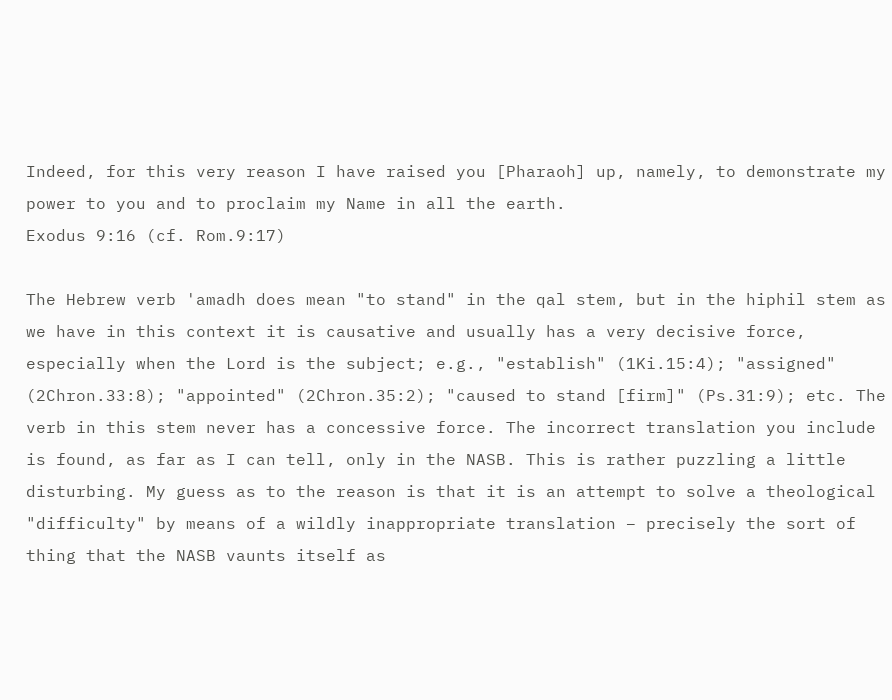Indeed, for this very reason I have raised you [Pharaoh] up, namely, to demonstrate my power to you and to proclaim my Name in all the earth.
Exodus 9:16 (cf. Rom.9:17)

The Hebrew verb 'amadh does mean "to stand" in the qal stem, but in the hiphil stem as we have in this context it is causative and usually has a very decisive force, especially when the Lord is the subject; e.g., "establish" (1Ki.15:4); "assigned" (2Chron.33:8); "appointed" (2Chron.35:2); "caused to stand [firm]" (Ps.31:9); etc. The verb in this stem never has a concessive force. The incorrect translation you include is found, as far as I can tell, only in the NASB. This is rather puzzling a little disturbing. My guess as to the reason is that it is an attempt to solve a theological "difficulty" by means of a wildly inappropriate translation – precisely the sort of thing that the NASB vaunts itself as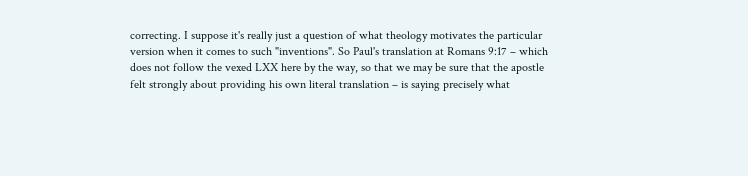correcting. I suppose it's really just a question of what theology motivates the particular version when it comes to such "inventions". So Paul's translation at Romans 9:17 – which does not follow the vexed LXX here by the way, so that we may be sure that the apostle felt strongly about providing his own literal translation – is saying precisely what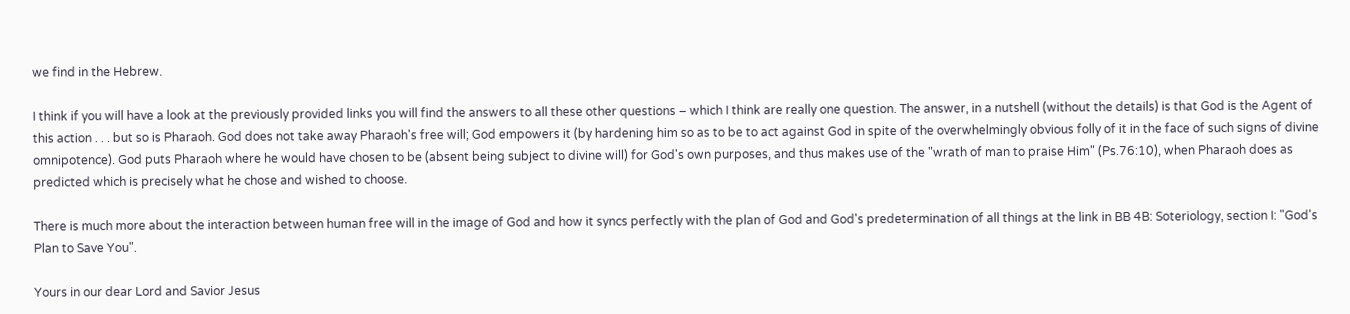we find in the Hebrew.

I think if you will have a look at the previously provided links you will find the answers to all these other questions – which I think are really one question. The answer, in a nutshell (without the details) is that God is the Agent of this action . . . but so is Pharaoh. God does not take away Pharaoh's free will; God empowers it (by hardening him so as to be to act against God in spite of the overwhelmingly obvious folly of it in the face of such signs of divine omnipotence). God puts Pharaoh where he would have chosen to be (absent being subject to divine will) for God's own purposes, and thus makes use of the "wrath of man to praise Him" (Ps.76:10), when Pharaoh does as predicted which is precisely what he chose and wished to choose.

There is much more about the interaction between human free will in the image of God and how it syncs perfectly with the plan of God and God's predetermination of all things at the link in BB 4B: Soteriology, section I: "God's Plan to Save You".

Yours in our dear Lord and Savior Jesus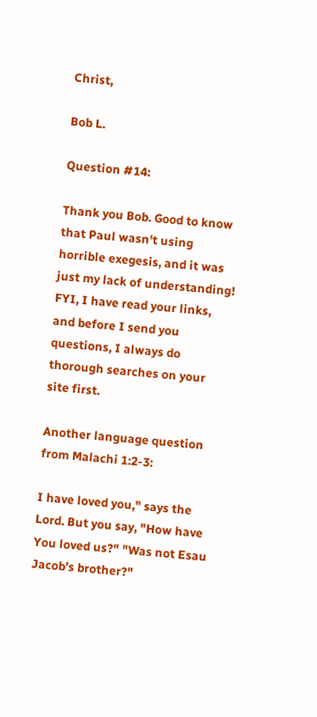Christ,

Bob L.

Question #14:

Thank you Bob. Good to know that Paul wasn't using horrible exegesis, and it was just my lack of understanding! FYI, I have read your links, and before I send you questions, I always do thorough searches on your site first.

Another language question from Malachi 1:2-3:

I have loved you," says the Lord. But you say, "How have You loved us?" "Was not Esau Jacob’s brother?"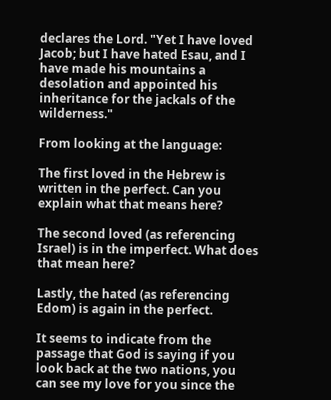declares the Lord. "Yet I have loved Jacob; but I have hated Esau, and I have made his mountains a desolation and appointed his inheritance for the jackals of the wilderness."

From looking at the language:

The first loved in the Hebrew is written in the perfect. Can you explain what that means here?

The second loved (as referencing Israel) is in the imperfect. What does that mean here?

Lastly, the hated (as referencing Edom) is again in the perfect.

It seems to indicate from the passage that God is saying if you look back at the two nations, you can see my love for you since the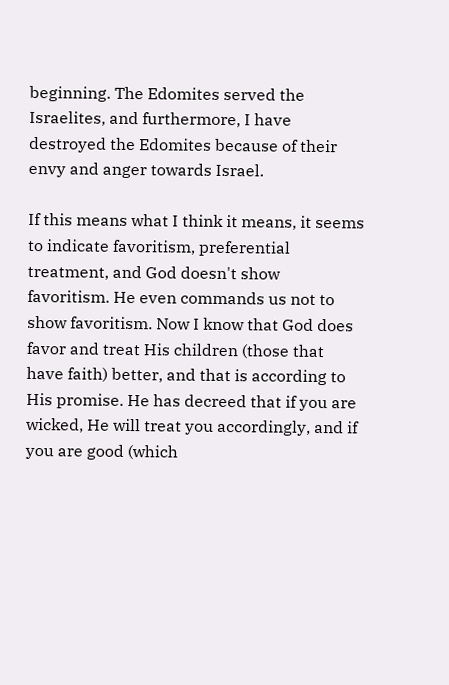beginning. The Edomites served the Israelites, and furthermore, I have destroyed the Edomites because of their envy and anger towards Israel.

If this means what I think it means, it seems to indicate favoritism, preferential treatment, and God doesn't show favoritism. He even commands us not to show favoritism. Now I know that God does favor and treat His children (those that have faith) better, and that is according to His promise. He has decreed that if you are wicked, He will treat you accordingly, and if you are good (which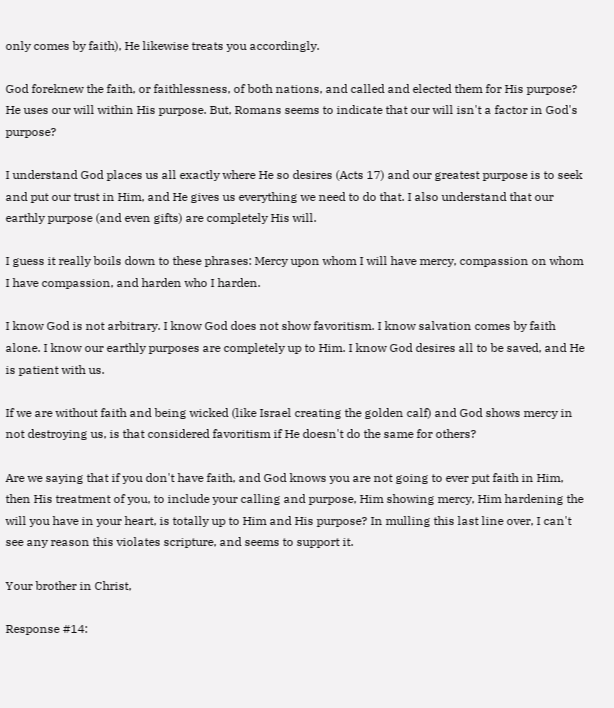only comes by faith), He likewise treats you accordingly.

God foreknew the faith, or faithlessness, of both nations, and called and elected them for His purpose? He uses our will within His purpose. But, Romans seems to indicate that our will isn't a factor in God's purpose?

I understand God places us all exactly where He so desires (Acts 17) and our greatest purpose is to seek and put our trust in Him, and He gives us everything we need to do that. I also understand that our earthly purpose (and even gifts) are completely His will.

I guess it really boils down to these phrases: Mercy upon whom I will have mercy, compassion on whom I have compassion, and harden who I harden.

I know God is not arbitrary. I know God does not show favoritism. I know salvation comes by faith alone. I know our earthly purposes are completely up to Him. I know God desires all to be saved, and He is patient with us.

If we are without faith and being wicked (like Israel creating the golden calf) and God shows mercy in not destroying us, is that considered favoritism if He doesn't do the same for others?

Are we saying that if you don't have faith, and God knows you are not going to ever put faith in Him, then His treatment of you, to include your calling and purpose, Him showing mercy, Him hardening the will you have in your heart, is totally up to Him and His purpose? In mulling this last line over, I can't see any reason this violates scripture, and seems to support it.

Your brother in Christ,

Response #14: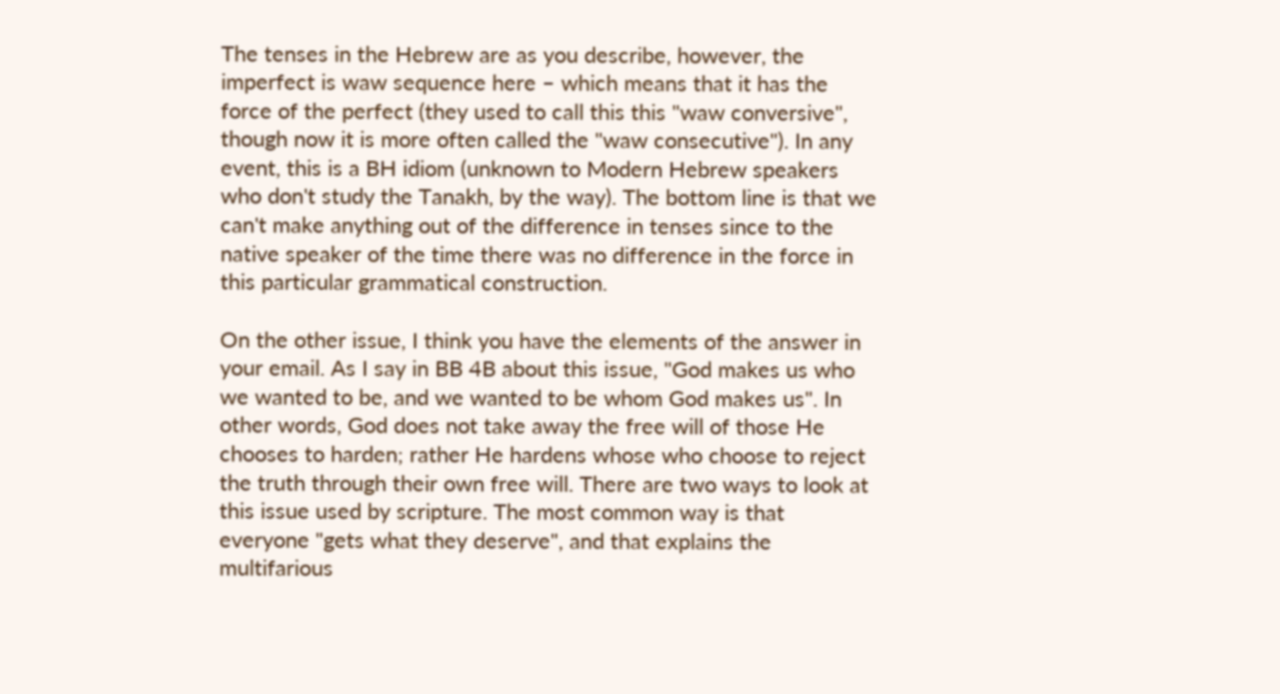The tenses in the Hebrew are as you describe, however, the imperfect is waw sequence here – which means that it has the force of the perfect (they used to call this this "waw conversive", though now it is more often called the "waw consecutive"). In any event, this is a BH idiom (unknown to Modern Hebrew speakers who don't study the Tanakh, by the way). The bottom line is that we can't make anything out of the difference in tenses since to the native speaker of the time there was no difference in the force in this particular grammatical construction.

On the other issue, I think you have the elements of the answer in your email. As I say in BB 4B about this issue, "God makes us who we wanted to be, and we wanted to be whom God makes us". In other words, God does not take away the free will of those He chooses to harden; rather He hardens whose who choose to reject the truth through their own free will. There are two ways to look at this issue used by scripture. The most common way is that everyone "gets what they deserve", and that explains the multifarious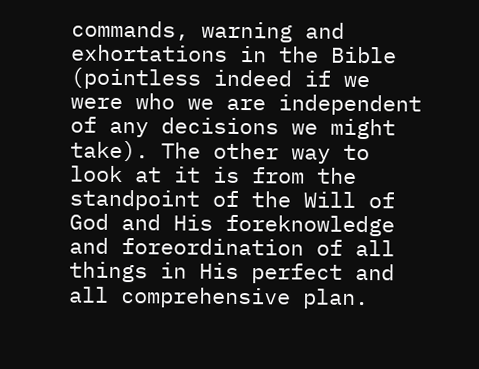commands, warning and exhortations in the Bible (pointless indeed if we were who we are independent of any decisions we might take). The other way to look at it is from the standpoint of the Will of God and His foreknowledge and foreordination of all things in His perfect and all comprehensive plan.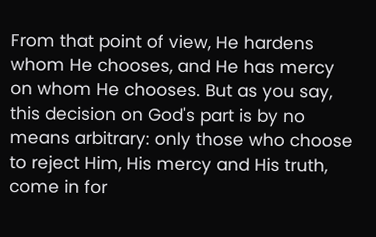From that point of view, He hardens whom He chooses, and He has mercy on whom He chooses. But as you say, this decision on God's part is by no means arbitrary: only those who choose to reject Him, His mercy and His truth, come in for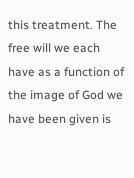this treatment. The free will we each have as a function of the image of God we have been given is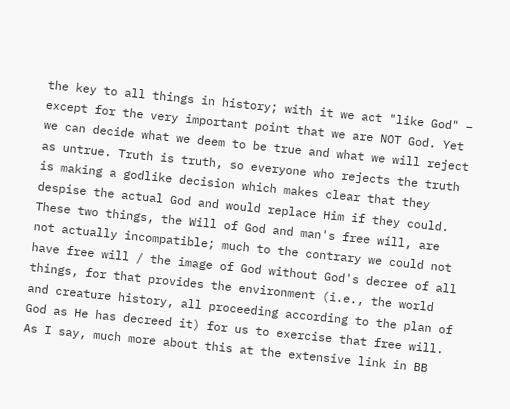the key to all things in history; with it we act "like God" – except for the very important point that we are NOT God. Yet we can decide what we deem to be true and what we will reject as untrue. Truth is truth, so everyone who rejects the truth is making a godlike decision which makes clear that they despise the actual God and would replace Him if they could. These two things, the Will of God and man's free will, are not actually incompatible; much to the contrary we could not have free will / the image of God without God's decree of all things, for that provides the environment (i.e., the world and creature history, all proceeding according to the plan of God as He has decreed it) for us to exercise that free will. As I say, much more about this at the extensive link in BB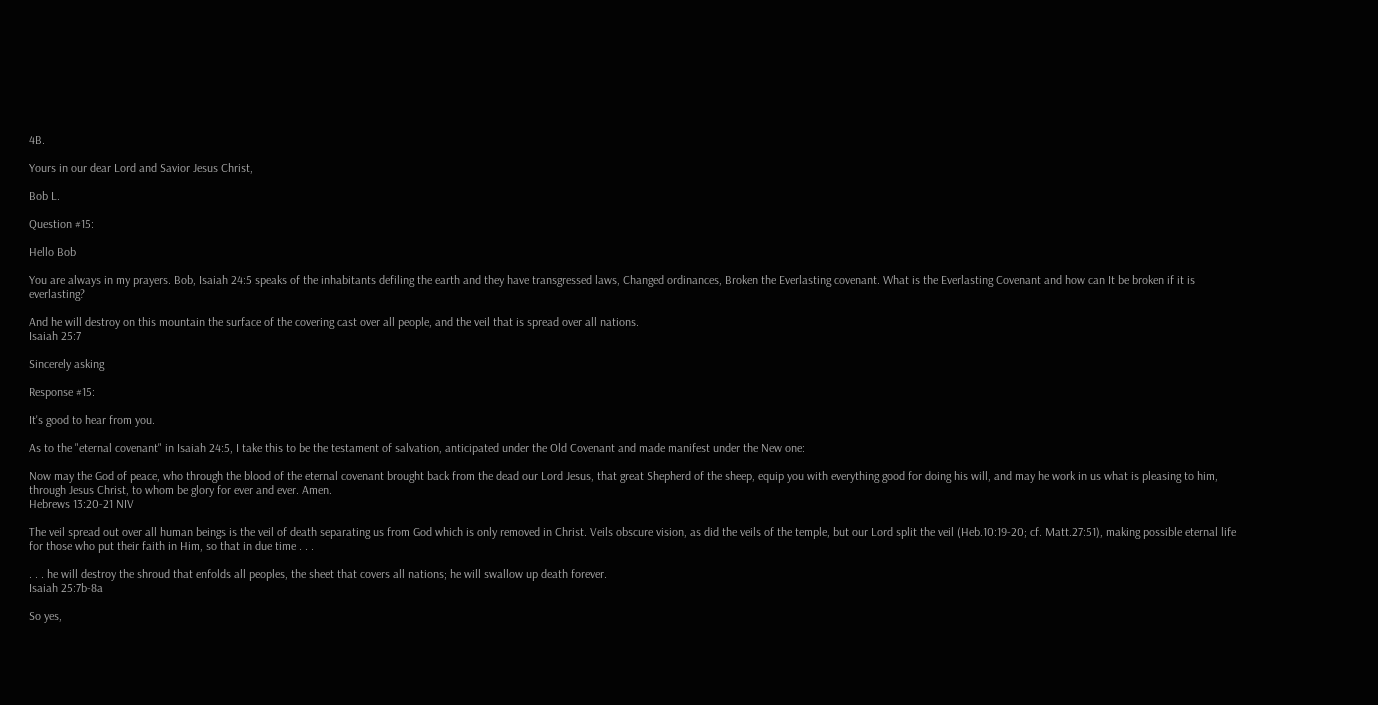4B.

Yours in our dear Lord and Savior Jesus Christ,

Bob L.

Question #15:

Hello Bob

You are always in my prayers. Bob, Isaiah 24:5 speaks of the inhabitants defiling the earth and they have transgressed laws, Changed ordinances, Broken the Everlasting covenant. What is the Everlasting Covenant and how can It be broken if it is everlasting?

And he will destroy on this mountain the surface of the covering cast over all people, and the veil that is spread over all nations.
Isaiah 25:7

Sincerely asking

Response #15:

It's good to hear from you.

As to the "eternal covenant" in Isaiah 24:5, I take this to be the testament of salvation, anticipated under the Old Covenant and made manifest under the New one:

Now may the God of peace, who through the blood of the eternal covenant brought back from the dead our Lord Jesus, that great Shepherd of the sheep, equip you with everything good for doing his will, and may he work in us what is pleasing to him, through Jesus Christ, to whom be glory for ever and ever. Amen.
Hebrews 13:20-21 NIV

The veil spread out over all human beings is the veil of death separating us from God which is only removed in Christ. Veils obscure vision, as did the veils of the temple, but our Lord split the veil (Heb.10:19-20; cf. Matt.27:51), making possible eternal life for those who put their faith in Him, so that in due time . . .

. . . he will destroy the shroud that enfolds all peoples, the sheet that covers all nations; he will swallow up death forever.
Isaiah 25:7b-8a

So yes,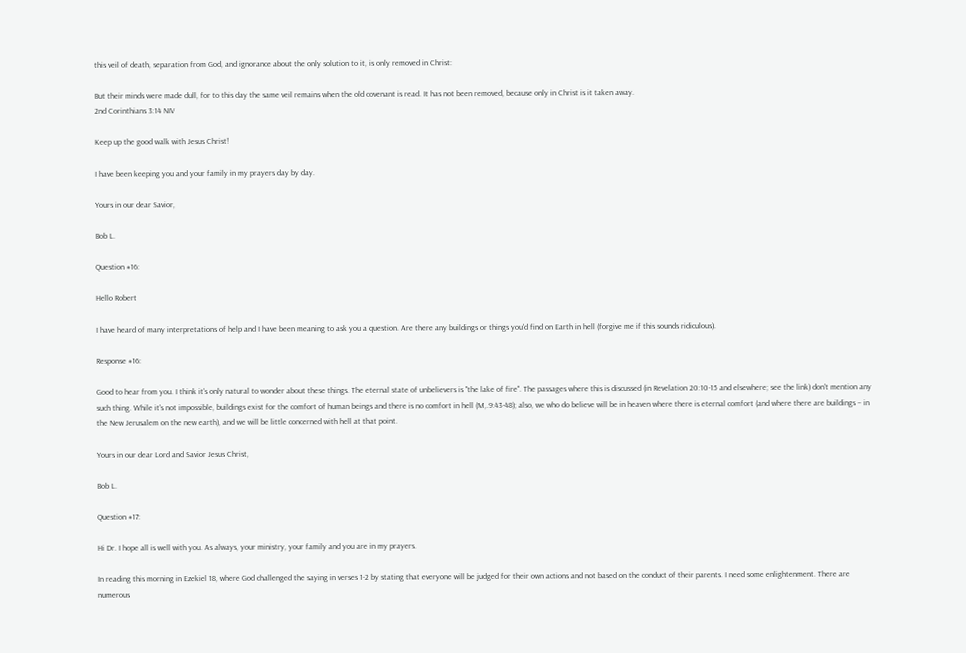this veil of death, separation from God, and ignorance about the only solution to it, is only removed in Christ:

But their minds were made dull, for to this day the same veil remains when the old covenant is read. It has not been removed, because only in Christ is it taken away.
2nd Corinthians 3:14 NIV

Keep up the good walk with Jesus Christ!

I have been keeping you and your family in my prayers day by day.

Yours in our dear Savior,

Bob L.

Question #16:

Hello Robert

I have heard of many interpretations of help and I have been meaning to ask you a question. Are there any buildings or things you'd find on Earth in hell (forgive me if this sounds ridiculous).

Response #16:

Good to hear from you. I think it's only natural to wonder about these things. The eternal state of unbelievers is "the lake of fire". The passages where this is discussed (in Revelation 20:10-15 and elsewhere; see the link) don't mention any such thing. While it's not impossible, buildings exist for the comfort of human beings and there is no comfort in hell (M,.9:43-48); also, we who do believe will be in heaven where there is eternal comfort (and where there are buildings – in the New Jerusalem on the new earth), and we will be little concerned with hell at that point.

Yours in our dear Lord and Savior Jesus Christ,

Bob L.

Question #17:

Hi Dr. I hope all is well with you. As always, your ministry, your family and you are in my prayers.

In reading this morning in Ezekiel 18, where God challenged the saying in verses 1-2 by stating that everyone will be judged for their own actions and not based on the conduct of their parents. I need some enlightenment. There are numerous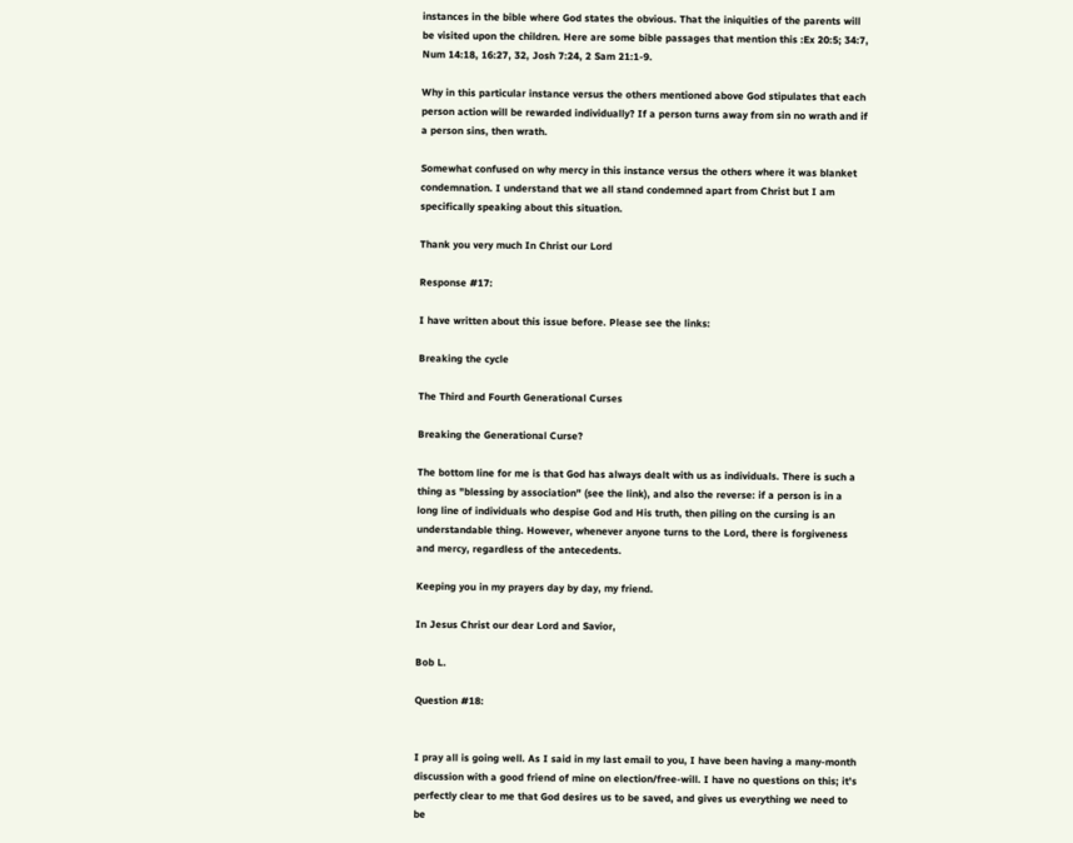instances in the bible where God states the obvious. That the iniquities of the parents will be visited upon the children. Here are some bible passages that mention this :Ex 20:5; 34:7, Num 14:18, 16:27, 32, Josh 7:24, 2 Sam 21:1-9.

Why in this particular instance versus the others mentioned above God stipulates that each person action will be rewarded individually? If a person turns away from sin no wrath and if a person sins, then wrath.

Somewhat confused on why mercy in this instance versus the others where it was blanket condemnation. I understand that we all stand condemned apart from Christ but I am specifically speaking about this situation.

Thank you very much In Christ our Lord

Response #17:

I have written about this issue before. Please see the links:

Breaking the cycle

The Third and Fourth Generational Curses

Breaking the Generational Curse?

The bottom line for me is that God has always dealt with us as individuals. There is such a thing as "blessing by association" (see the link), and also the reverse: if a person is in a long line of individuals who despise God and His truth, then piling on the cursing is an understandable thing. However, whenever anyone turns to the Lord, there is forgiveness and mercy, regardless of the antecedents.

Keeping you in my prayers day by day, my friend.

In Jesus Christ our dear Lord and Savior,

Bob L.

Question #18:


I pray all is going well. As I said in my last email to you, I have been having a many-month discussion with a good friend of mine on election/free-will. I have no questions on this; it's perfectly clear to me that God desires us to be saved, and gives us everything we need to be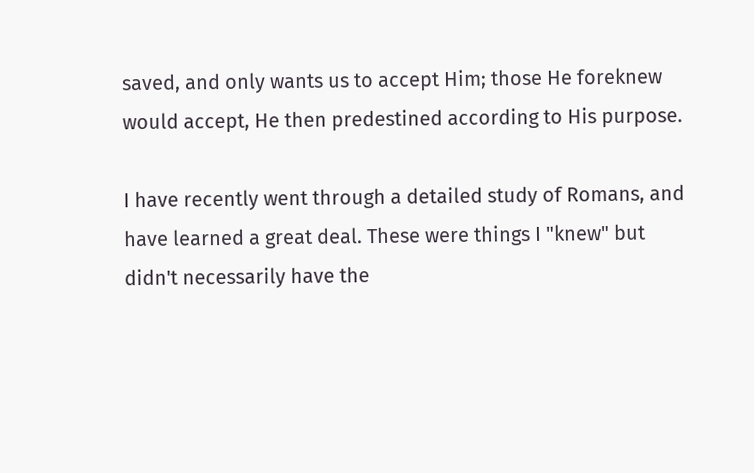saved, and only wants us to accept Him; those He foreknew would accept, He then predestined according to His purpose.

I have recently went through a detailed study of Romans, and have learned a great deal. These were things I "knew" but didn't necessarily have the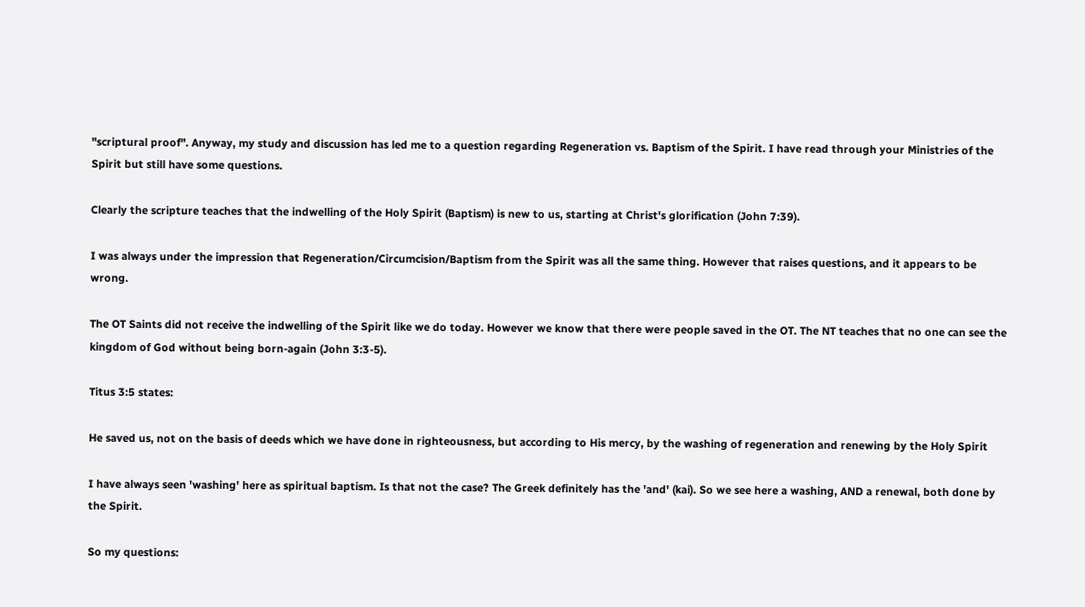"scriptural proof". Anyway, my study and discussion has led me to a question regarding Regeneration vs. Baptism of the Spirit. I have read through your Ministries of the Spirit but still have some questions.

Clearly the scripture teaches that the indwelling of the Holy Spirit (Baptism) is new to us, starting at Christ's glorification (John 7:39).

I was always under the impression that Regeneration/Circumcision/Baptism from the Spirit was all the same thing. However that raises questions, and it appears to be wrong.

The OT Saints did not receive the indwelling of the Spirit like we do today. However we know that there were people saved in the OT. The NT teaches that no one can see the kingdom of God without being born-again (John 3:3-5).

Titus 3:5 states:

He saved us, not on the basis of deeds which we have done in righteousness, but according to His mercy, by the washing of regeneration and renewing by the Holy Spirit

I have always seen 'washing' here as spiritual baptism. Is that not the case? The Greek definitely has the 'and' (kai). So we see here a washing, AND a renewal, both done by the Spirit.

So my questions: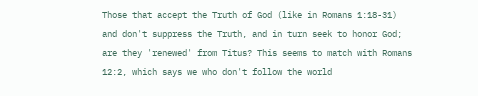Those that accept the Truth of God (like in Romans 1:18-31) and don't suppress the Truth, and in turn seek to honor God; are they 'renewed' from Titus? This seems to match with Romans 12:2, which says we who don't follow the world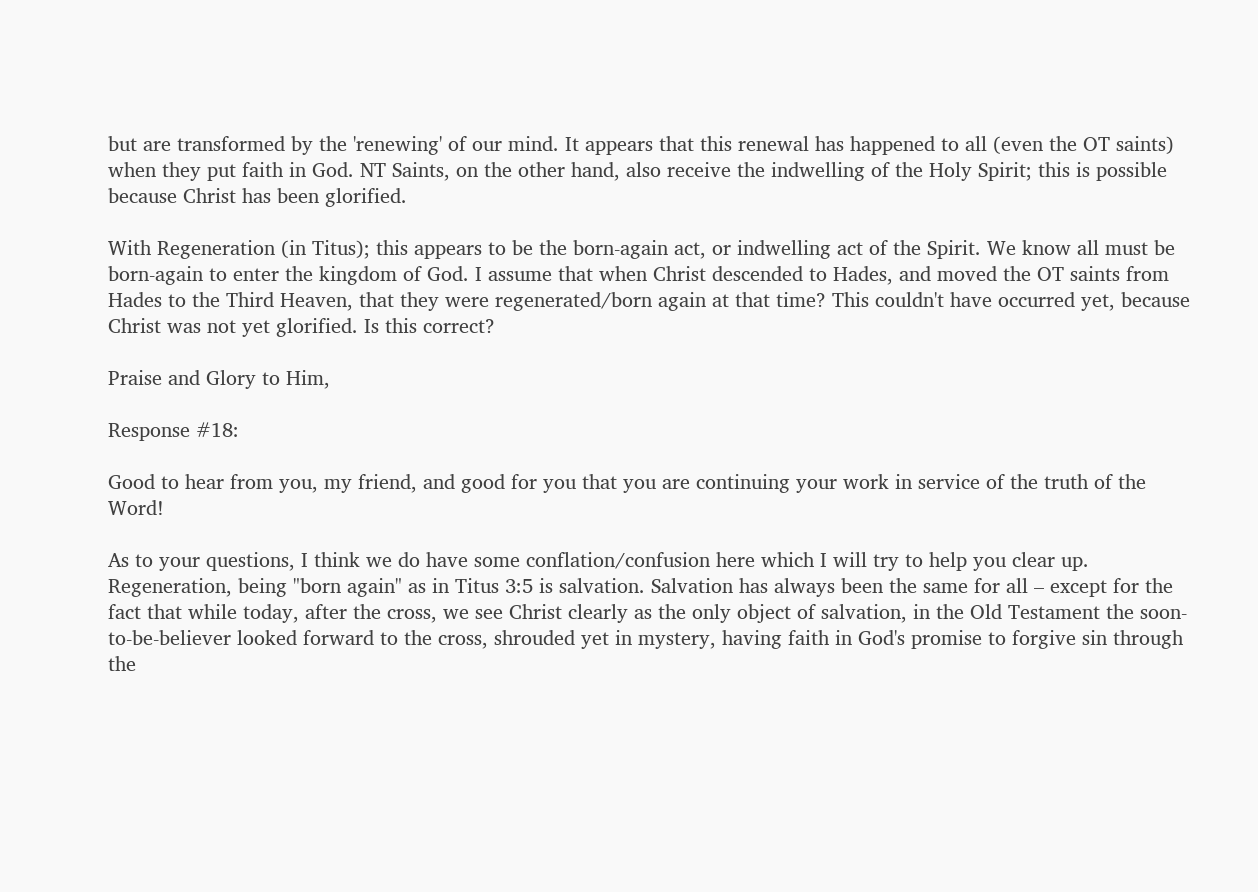but are transformed by the 'renewing' of our mind. It appears that this renewal has happened to all (even the OT saints) when they put faith in God. NT Saints, on the other hand, also receive the indwelling of the Holy Spirit; this is possible because Christ has been glorified.

With Regeneration (in Titus); this appears to be the born-again act, or indwelling act of the Spirit. We know all must be born-again to enter the kingdom of God. I assume that when Christ descended to Hades, and moved the OT saints from Hades to the Third Heaven, that they were regenerated/born again at that time? This couldn't have occurred yet, because Christ was not yet glorified. Is this correct?

Praise and Glory to Him,

Response #18:

Good to hear from you, my friend, and good for you that you are continuing your work in service of the truth of the Word!

As to your questions, I think we do have some conflation/confusion here which I will try to help you clear up. Regeneration, being "born again" as in Titus 3:5 is salvation. Salvation has always been the same for all – except for the fact that while today, after the cross, we see Christ clearly as the only object of salvation, in the Old Testament the soon-to-be-believer looked forward to the cross, shrouded yet in mystery, having faith in God's promise to forgive sin through the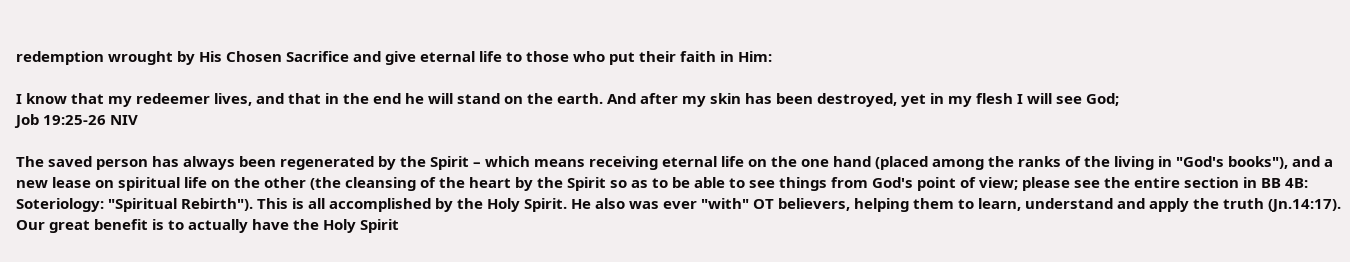redemption wrought by His Chosen Sacrifice and give eternal life to those who put their faith in Him:

I know that my redeemer lives, and that in the end he will stand on the earth. And after my skin has been destroyed, yet in my flesh I will see God;
Job 19:25-26 NIV

The saved person has always been regenerated by the Spirit – which means receiving eternal life on the one hand (placed among the ranks of the living in "God's books"), and a new lease on spiritual life on the other (the cleansing of the heart by the Spirit so as to be able to see things from God's point of view; please see the entire section in BB 4B: Soteriology: "Spiritual Rebirth"). This is all accomplished by the Holy Spirit. He also was ever "with" OT believers, helping them to learn, understand and apply the truth (Jn.14:17). Our great benefit is to actually have the Holy Spirit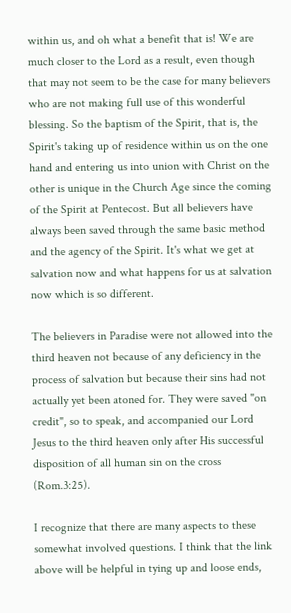within us, and oh what a benefit that is! We are much closer to the Lord as a result, even though that may not seem to be the case for many believers who are not making full use of this wonderful blessing. So the baptism of the Spirit, that is, the Spirit's taking up of residence within us on the one hand and entering us into union with Christ on the other is unique in the Church Age since the coming of the Spirit at Pentecost. But all believers have always been saved through the same basic method and the agency of the Spirit. It's what we get at salvation now and what happens for us at salvation now which is so different.

The believers in Paradise were not allowed into the third heaven not because of any deficiency in the process of salvation but because their sins had not actually yet been atoned for. They were saved "on credit", so to speak, and accompanied our Lord Jesus to the third heaven only after His successful disposition of all human sin on the cross (Rom.3:25).

I recognize that there are many aspects to these somewhat involved questions. I think that the link above will be helpful in tying up and loose ends,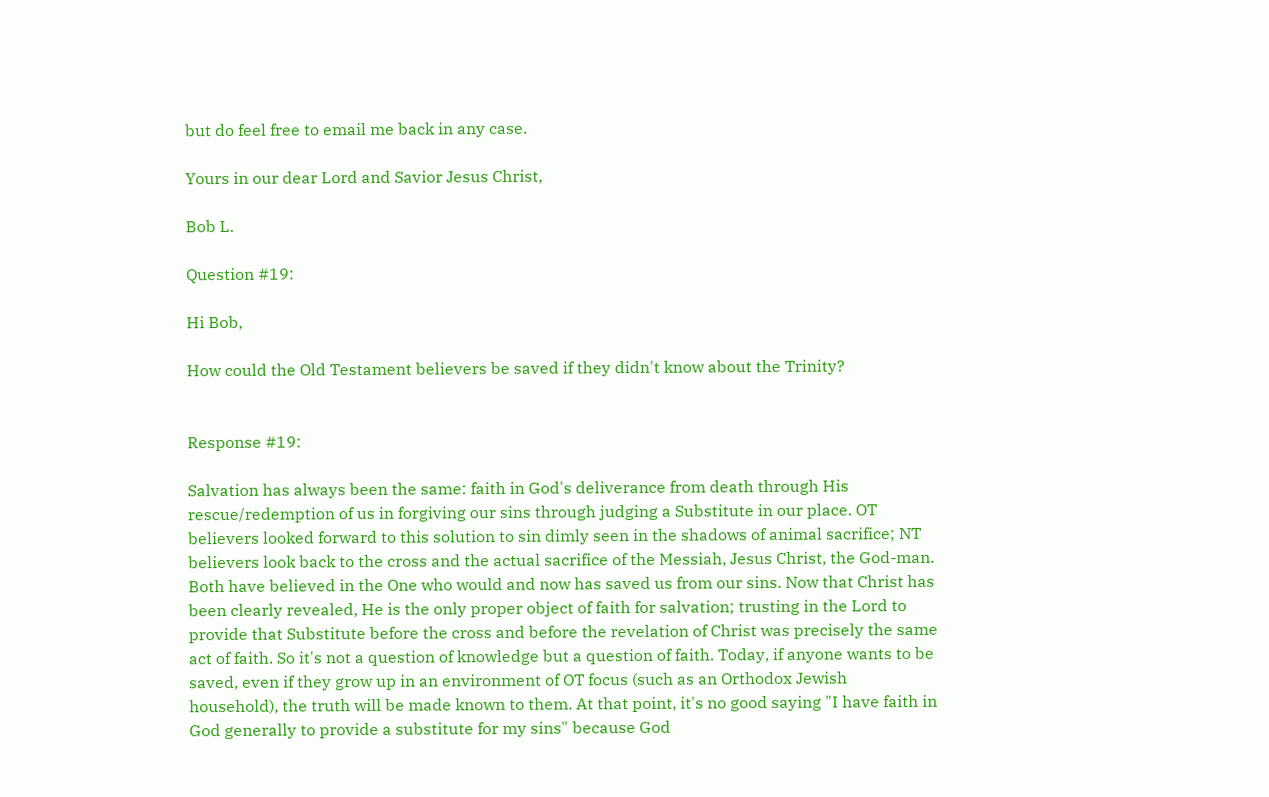but do feel free to email me back in any case.

Yours in our dear Lord and Savior Jesus Christ,

Bob L.

Question #19:

Hi Bob,

How could the Old Testament believers be saved if they didn't know about the Trinity?


Response #19:

Salvation has always been the same: faith in God's deliverance from death through His rescue/redemption of us in forgiving our sins through judging a Substitute in our place. OT believers looked forward to this solution to sin dimly seen in the shadows of animal sacrifice; NT believers look back to the cross and the actual sacrifice of the Messiah, Jesus Christ, the God-man. Both have believed in the One who would and now has saved us from our sins. Now that Christ has been clearly revealed, He is the only proper object of faith for salvation; trusting in the Lord to provide that Substitute before the cross and before the revelation of Christ was precisely the same act of faith. So it's not a question of knowledge but a question of faith. Today, if anyone wants to be saved, even if they grow up in an environment of OT focus (such as an Orthodox Jewish household), the truth will be made known to them. At that point, it's no good saying "I have faith in God generally to provide a substitute for my sins" because God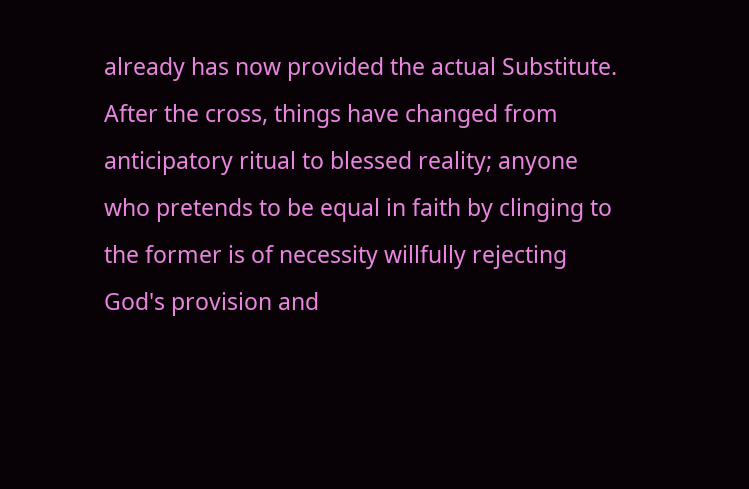already has now provided the actual Substitute. After the cross, things have changed from anticipatory ritual to blessed reality; anyone who pretends to be equal in faith by clinging to the former is of necessity willfully rejecting God's provision and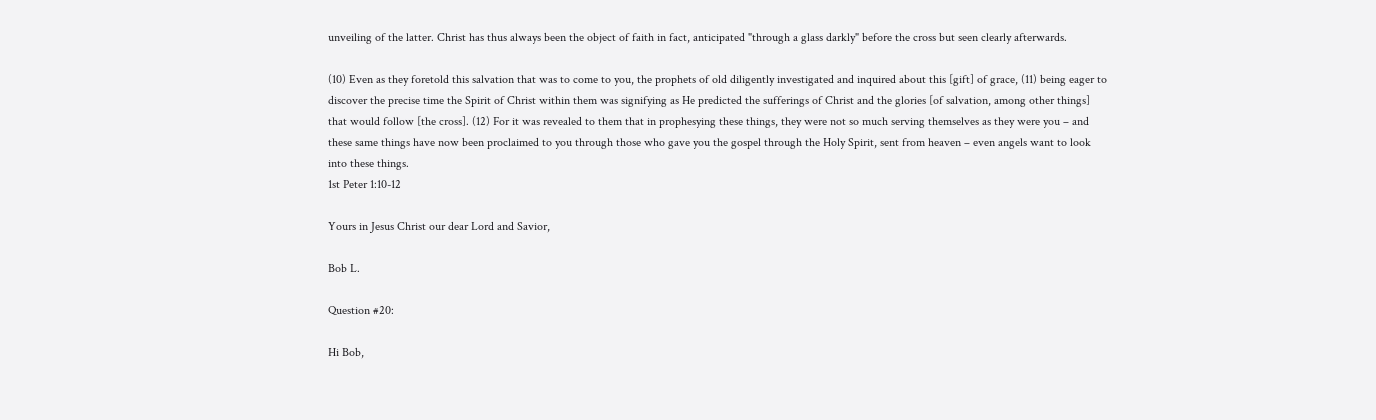unveiling of the latter. Christ has thus always been the object of faith in fact, anticipated "through a glass darkly" before the cross but seen clearly afterwards.

(10) Even as they foretold this salvation that was to come to you, the prophets of old diligently investigated and inquired about this [gift] of grace, (11) being eager to discover the precise time the Spirit of Christ within them was signifying as He predicted the sufferings of Christ and the glories [of salvation, among other things] that would follow [the cross]. (12) For it was revealed to them that in prophesying these things, they were not so much serving themselves as they were you – and these same things have now been proclaimed to you through those who gave you the gospel through the Holy Spirit, sent from heaven – even angels want to look into these things.
1st Peter 1:10-12

Yours in Jesus Christ our dear Lord and Savior,

Bob L.

Question #20:

Hi Bob,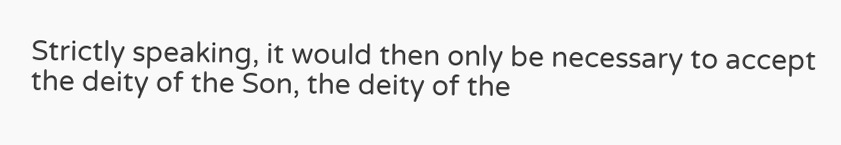Strictly speaking, it would then only be necessary to accept the deity of the Son, the deity of the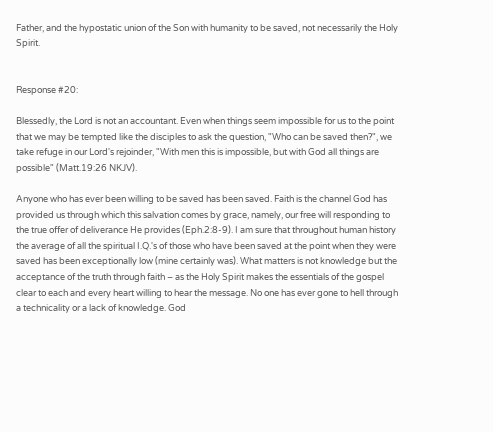Father, and the hypostatic union of the Son with humanity to be saved, not necessarily the Holy Spirit.


Response #20:

Blessedly, the Lord is not an accountant. Even when things seem impossible for us to the point that we may be tempted like the disciples to ask the question, "Who can be saved then?", we take refuge in our Lord's rejoinder, "With men this is impossible, but with God all things are possible" (Matt.19:26 NKJV).

Anyone who has ever been willing to be saved has been saved. Faith is the channel God has provided us through which this salvation comes by grace, namely, our free will responding to the true offer of deliverance He provides (Eph.2:8-9). I am sure that throughout human history the average of all the spiritual I.Q.'s of those who have been saved at the point when they were saved has been exceptionally low (mine certainly was). What matters is not knowledge but the acceptance of the truth through faith – as the Holy Spirit makes the essentials of the gospel clear to each and every heart willing to hear the message. No one has ever gone to hell through a technicality or a lack of knowledge. God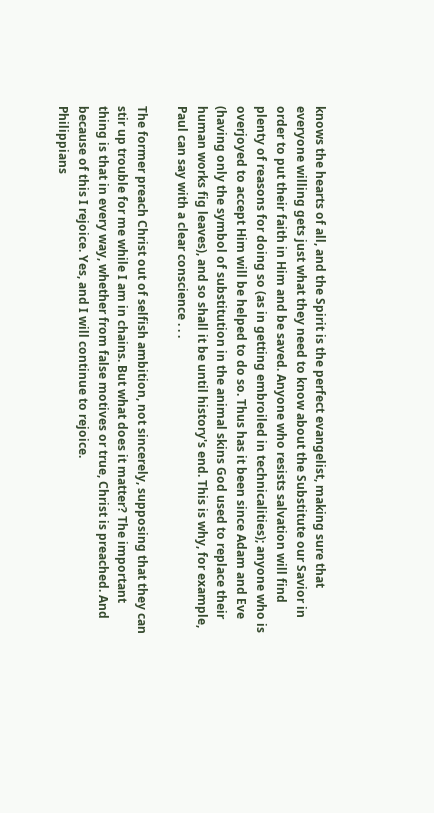knows the hearts of all, and the Spirit is the perfect evangelist, making sure that everyone willing gets just what they need to know about the Substitute our Savior in order to put their faith in Him and be saved. Anyone who resists salvation will find plenty of reasons for doing so (as in getting embroiled in technicalities); anyone who is overjoyed to accept Him will be helped to do so. Thus has it been since Adam and Eve (having only the symbol of substitution in the animal skins God used to replace their human works fig leaves), and so shall it be until history's end. This is why, for example, Paul can say with a clear conscience . . .

The former preach Christ out of selfish ambition, not sincerely, supposing that they can stir up trouble for me while I am in chains. But what does it matter? The important thing is that in every way, whether from false motives or true, Christ is preached. And because of this I rejoice. Yes, and I will continue to rejoice.
Philippians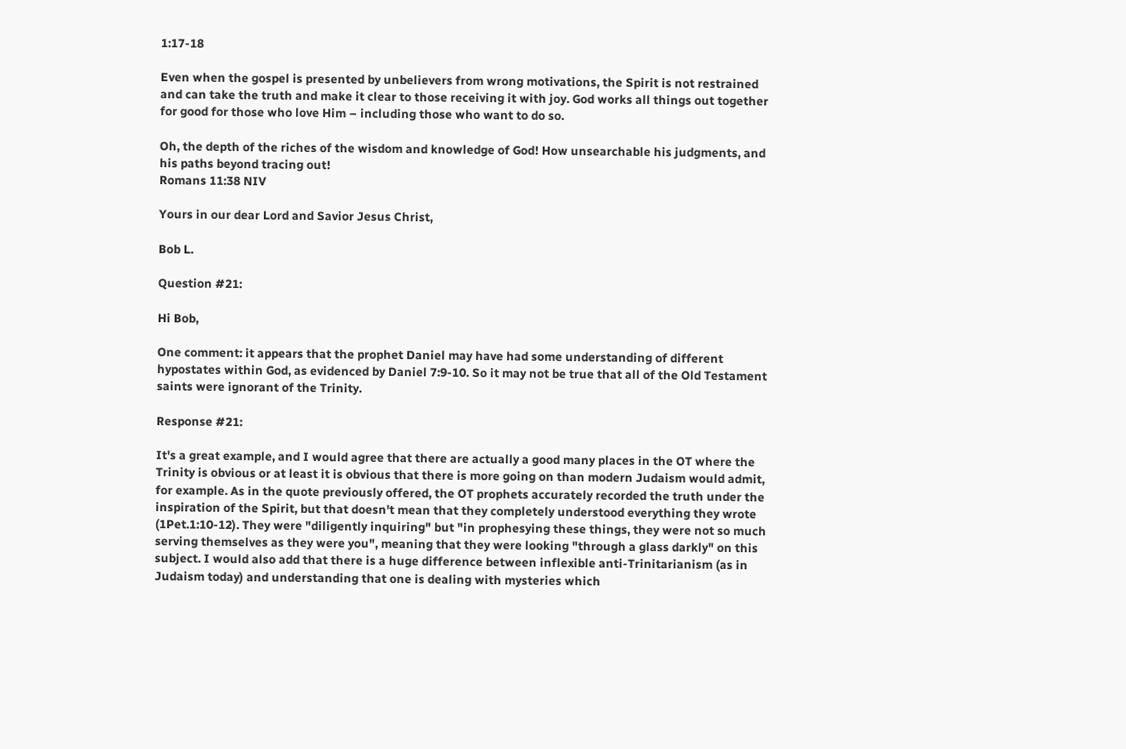1:17-18

Even when the gospel is presented by unbelievers from wrong motivations, the Spirit is not restrained and can take the truth and make it clear to those receiving it with joy. God works all things out together for good for those who love Him – including those who want to do so.

Oh, the depth of the riches of the wisdom and knowledge of God! How unsearchable his judgments, and his paths beyond tracing out!
Romans 11:38 NIV

Yours in our dear Lord and Savior Jesus Christ,

Bob L.

Question #21:

Hi Bob,

One comment: it appears that the prophet Daniel may have had some understanding of different hypostates within God, as evidenced by Daniel 7:9-10. So it may not be true that all of the Old Testament saints were ignorant of the Trinity.

Response #21:

It's a great example, and I would agree that there are actually a good many places in the OT where the Trinity is obvious or at least it is obvious that there is more going on than modern Judaism would admit, for example. As in the quote previously offered, the OT prophets accurately recorded the truth under the inspiration of the Spirit, but that doesn't mean that they completely understood everything they wrote (1Pet.1:10-12). They were "diligently inquiring" but "in prophesying these things, they were not so much serving themselves as they were you", meaning that they were looking "through a glass darkly" on this subject. I would also add that there is a huge difference between inflexible anti-Trinitarianism (as in Judaism today) and understanding that one is dealing with mysteries which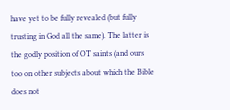have yet to be fully revealed (but fully trusting in God all the same). The latter is the godly position of OT saints (and ours too on other subjects about which the Bible does not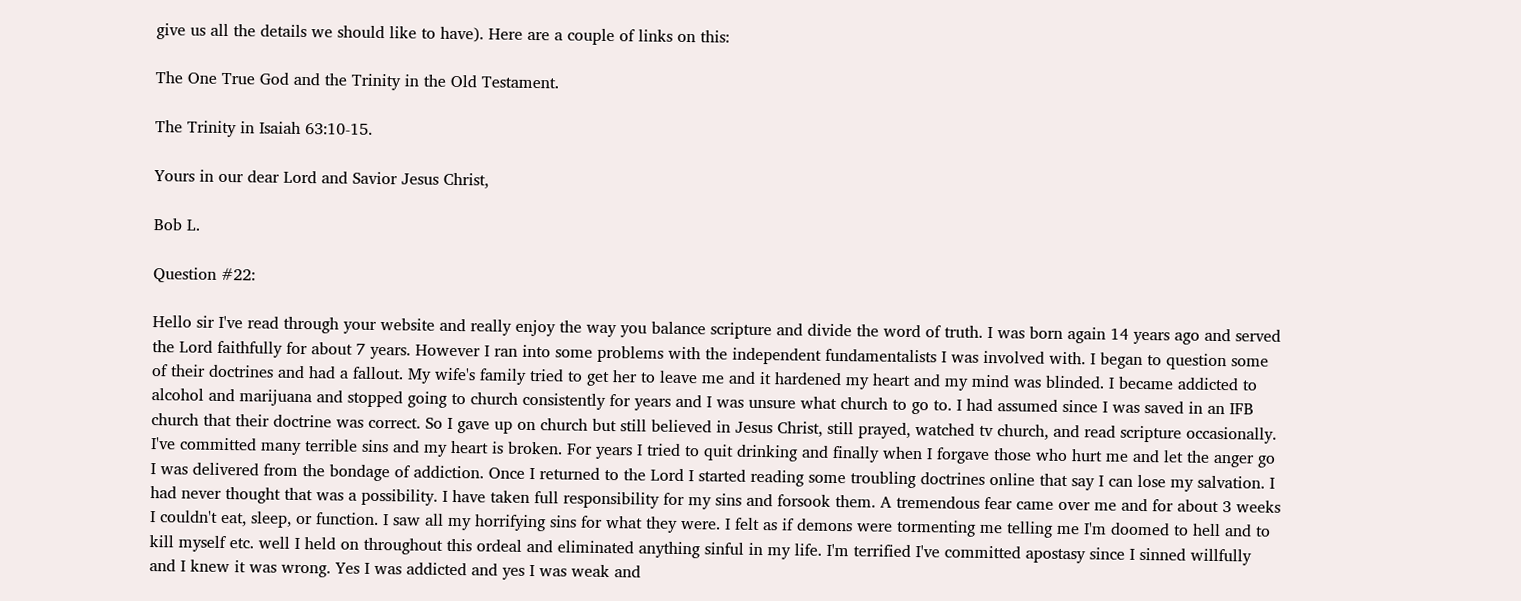give us all the details we should like to have). Here are a couple of links on this:

The One True God and the Trinity in the Old Testament.

The Trinity in Isaiah 63:10-15.

Yours in our dear Lord and Savior Jesus Christ,

Bob L.

Question #22:

Hello sir I've read through your website and really enjoy the way you balance scripture and divide the word of truth. I was born again 14 years ago and served the Lord faithfully for about 7 years. However I ran into some problems with the independent fundamentalists I was involved with. I began to question some of their doctrines and had a fallout. My wife's family tried to get her to leave me and it hardened my heart and my mind was blinded. I became addicted to alcohol and marijuana and stopped going to church consistently for years and I was unsure what church to go to. I had assumed since I was saved in an IFB church that their doctrine was correct. So I gave up on church but still believed in Jesus Christ, still prayed, watched tv church, and read scripture occasionally. I've committed many terrible sins and my heart is broken. For years I tried to quit drinking and finally when I forgave those who hurt me and let the anger go I was delivered from the bondage of addiction. Once I returned to the Lord I started reading some troubling doctrines online that say I can lose my salvation. I had never thought that was a possibility. I have taken full responsibility for my sins and forsook them. A tremendous fear came over me and for about 3 weeks I couldn't eat, sleep, or function. I saw all my horrifying sins for what they were. I felt as if demons were tormenting me telling me I'm doomed to hell and to kill myself etc. well I held on throughout this ordeal and eliminated anything sinful in my life. I'm terrified I've committed apostasy since I sinned willfully and I knew it was wrong. Yes I was addicted and yes I was weak and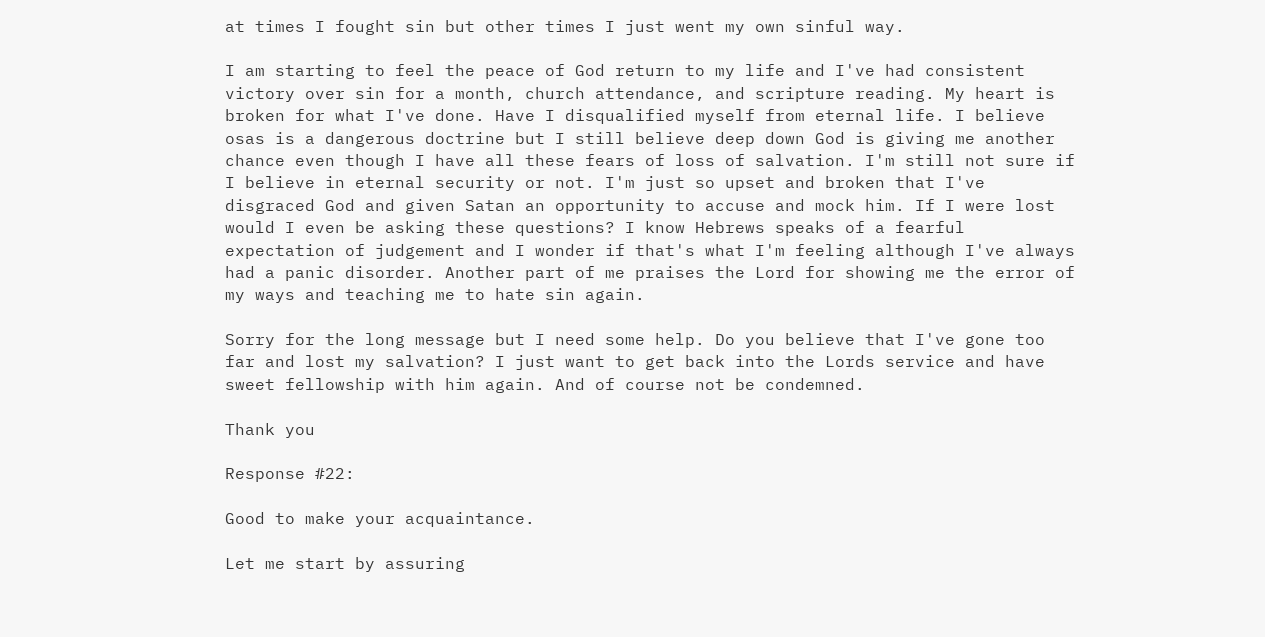at times I fought sin but other times I just went my own sinful way.

I am starting to feel the peace of God return to my life and I've had consistent victory over sin for a month, church attendance, and scripture reading. My heart is broken for what I've done. Have I disqualified myself from eternal life. I believe osas is a dangerous doctrine but I still believe deep down God is giving me another chance even though I have all these fears of loss of salvation. I'm still not sure if I believe in eternal security or not. I'm just so upset and broken that I've disgraced God and given Satan an opportunity to accuse and mock him. If I were lost would I even be asking these questions? I know Hebrews speaks of a fearful expectation of judgement and I wonder if that's what I'm feeling although I've always had a panic disorder. Another part of me praises the Lord for showing me the error of my ways and teaching me to hate sin again.

Sorry for the long message but I need some help. Do you believe that I've gone too far and lost my salvation? I just want to get back into the Lords service and have sweet fellowship with him again. And of course not be condemned.

Thank you

Response #22:

Good to make your acquaintance.

Let me start by assuring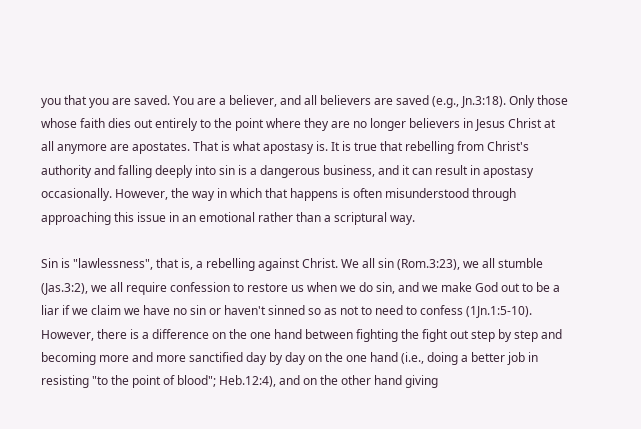you that you are saved. You are a believer, and all believers are saved (e.g., Jn.3:18). Only those whose faith dies out entirely to the point where they are no longer believers in Jesus Christ at all anymore are apostates. That is what apostasy is. It is true that rebelling from Christ's authority and falling deeply into sin is a dangerous business, and it can result in apostasy occasionally. However, the way in which that happens is often misunderstood through approaching this issue in an emotional rather than a scriptural way.

Sin is "lawlessness", that is, a rebelling against Christ. We all sin (Rom.3:23), we all stumble (Jas.3:2), we all require confession to restore us when we do sin, and we make God out to be a liar if we claim we have no sin or haven't sinned so as not to need to confess (1Jn.1:5-10). However, there is a difference on the one hand between fighting the fight out step by step and becoming more and more sanctified day by day on the one hand (i.e., doing a better job in resisting "to the point of blood"; Heb.12:4), and on the other hand giving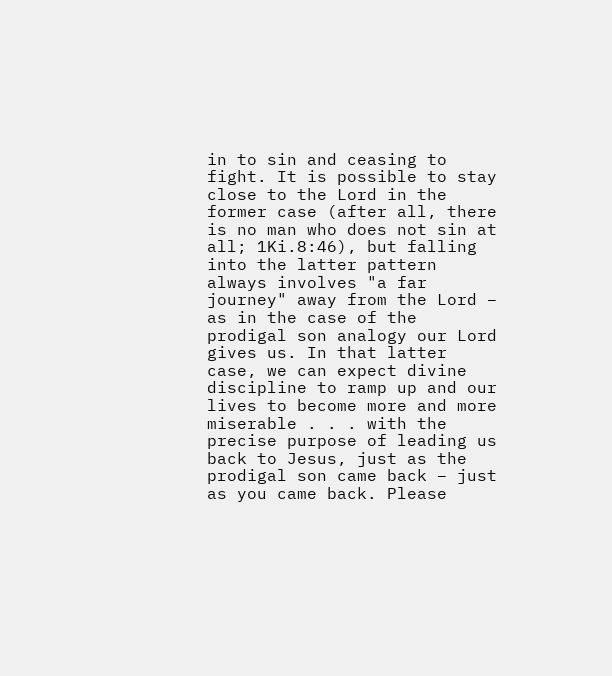in to sin and ceasing to fight. It is possible to stay close to the Lord in the former case (after all, there is no man who does not sin at all; 1Ki.8:46), but falling into the latter pattern always involves "a far journey" away from the Lord – as in the case of the prodigal son analogy our Lord gives us. In that latter case, we can expect divine discipline to ramp up and our lives to become more and more miserable . . . with the precise purpose of leading us back to Jesus, just as the prodigal son came back – just as you came back. Please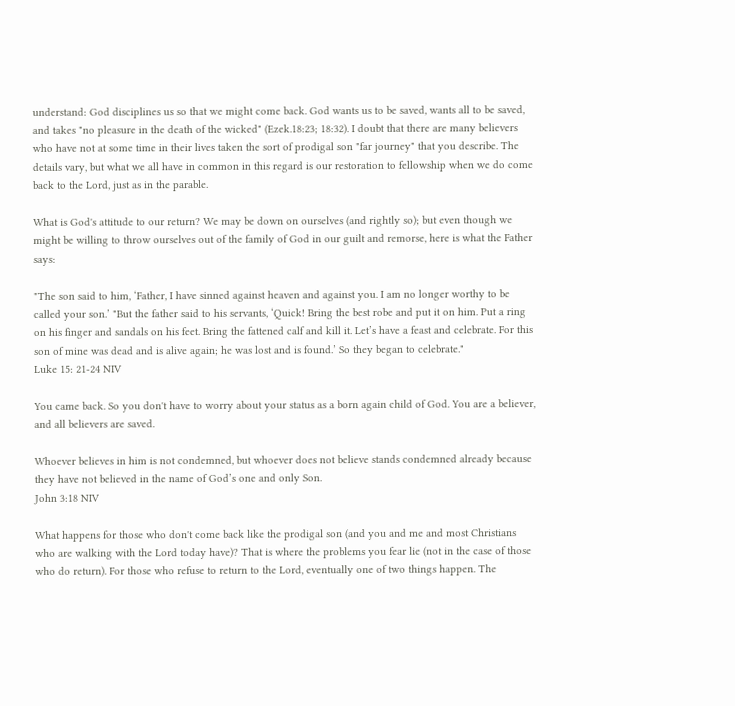understand: God disciplines us so that we might come back. God wants us to be saved, wants all to be saved, and takes "no pleasure in the death of the wicked" (Ezek.18:23; 18:32). I doubt that there are many believers who have not at some time in their lives taken the sort of prodigal son "far journey" that you describe. The details vary, but what we all have in common in this regard is our restoration to fellowship when we do come back to the Lord, just as in the parable.

What is God's attitude to our return? We may be down on ourselves (and rightly so); but even though we might be willing to throw ourselves out of the family of God in our guilt and remorse, here is what the Father says:

"The son said to him, ‘Father, I have sinned against heaven and against you. I am no longer worthy to be called your son.’ "But the father said to his servants, ‘Quick! Bring the best robe and put it on him. Put a ring on his finger and sandals on his feet. Bring the fattened calf and kill it. Let’s have a feast and celebrate. For this son of mine was dead and is alive again; he was lost and is found.’ So they began to celebrate."
Luke 15: 21-24 NIV

You came back. So you don't have to worry about your status as a born again child of God. You are a believer, and all believers are saved.

Whoever believes in him is not condemned, but whoever does not believe stands condemned already because they have not believed in the name of God’s one and only Son.
John 3:18 NIV

What happens for those who don't come back like the prodigal son (and you and me and most Christians who are walking with the Lord today have)? That is where the problems you fear lie (not in the case of those who do return). For those who refuse to return to the Lord, eventually one of two things happen. The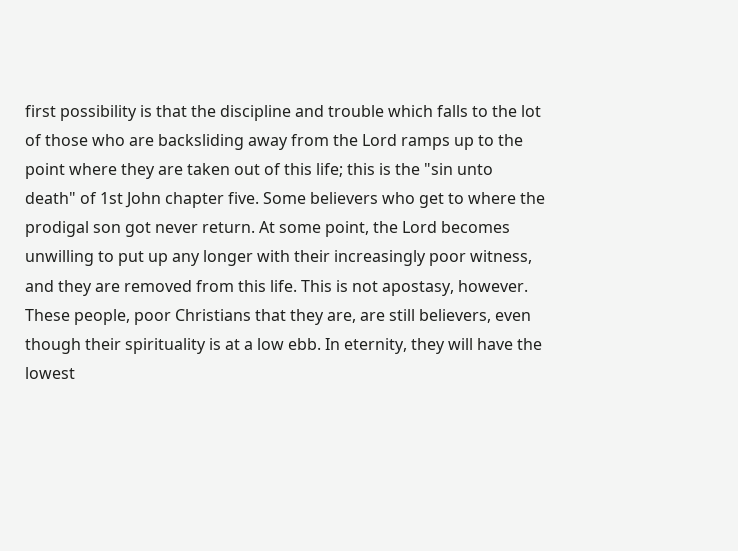first possibility is that the discipline and trouble which falls to the lot of those who are backsliding away from the Lord ramps up to the point where they are taken out of this life; this is the "sin unto death" of 1st John chapter five. Some believers who get to where the prodigal son got never return. At some point, the Lord becomes unwilling to put up any longer with their increasingly poor witness, and they are removed from this life. This is not apostasy, however. These people, poor Christians that they are, are still believers, even though their spirituality is at a low ebb. In eternity, they will have the lowest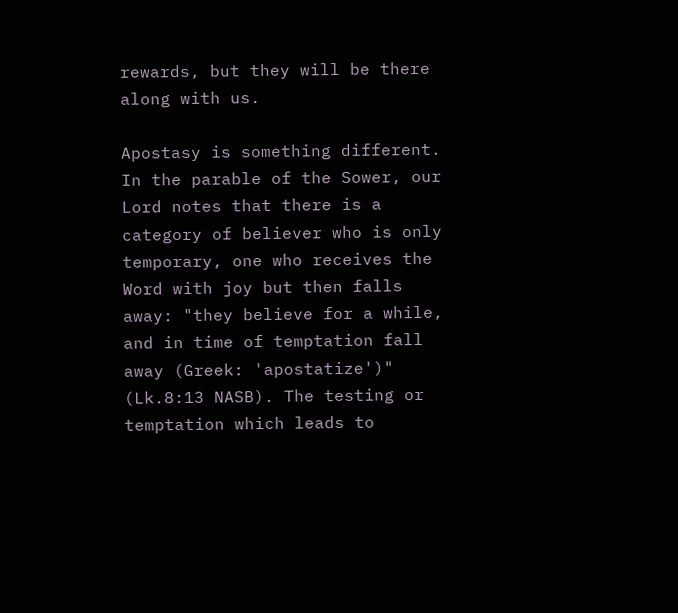rewards, but they will be there along with us.

Apostasy is something different. In the parable of the Sower, our Lord notes that there is a category of believer who is only temporary, one who receives the Word with joy but then falls away: "they believe for a while, and in time of temptation fall away (Greek: 'apostatize')" (Lk.8:13 NASB). The testing or temptation which leads to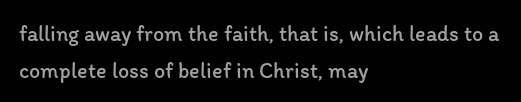falling away from the faith, that is, which leads to a complete loss of belief in Christ, may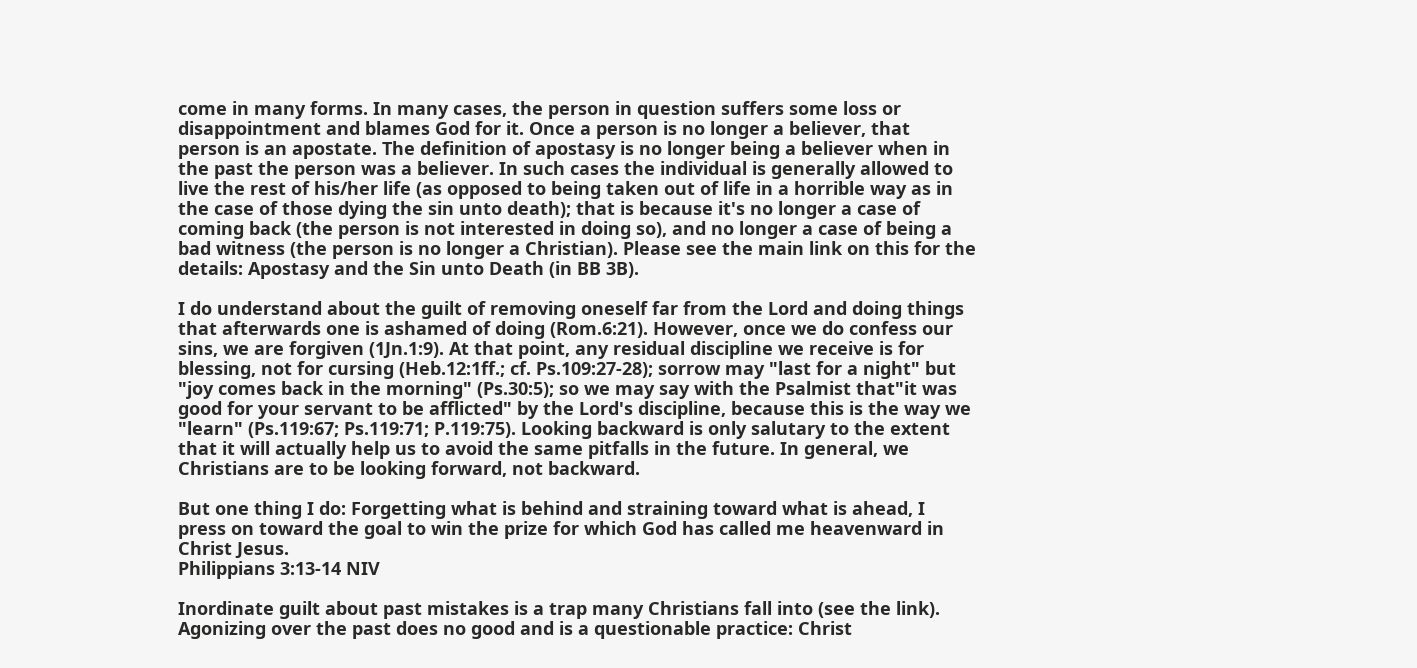come in many forms. In many cases, the person in question suffers some loss or disappointment and blames God for it. Once a person is no longer a believer, that person is an apostate. The definition of apostasy is no longer being a believer when in the past the person was a believer. In such cases the individual is generally allowed to live the rest of his/her life (as opposed to being taken out of life in a horrible way as in the case of those dying the sin unto death); that is because it's no longer a case of coming back (the person is not interested in doing so), and no longer a case of being a bad witness (the person is no longer a Christian). Please see the main link on this for the details: Apostasy and the Sin unto Death (in BB 3B).

I do understand about the guilt of removing oneself far from the Lord and doing things that afterwards one is ashamed of doing (Rom.6:21). However, once we do confess our sins, we are forgiven (1Jn.1:9). At that point, any residual discipline we receive is for blessing, not for cursing (Heb.12:1ff.; cf. Ps.109:27-28); sorrow may "last for a night" but "joy comes back in the morning" (Ps.30:5); so we may say with the Psalmist that"it was good for your servant to be afflicted" by the Lord's discipline, because this is the way we "learn" (Ps.119:67; Ps.119:71; P.119:75). Looking backward is only salutary to the extent that it will actually help us to avoid the same pitfalls in the future. In general, we Christians are to be looking forward, not backward.

But one thing I do: Forgetting what is behind and straining toward what is ahead, I press on toward the goal to win the prize for which God has called me heavenward in Christ Jesus.
Philippians 3:13-14 NIV

Inordinate guilt about past mistakes is a trap many Christians fall into (see the link). Agonizing over the past does no good and is a questionable practice: Christ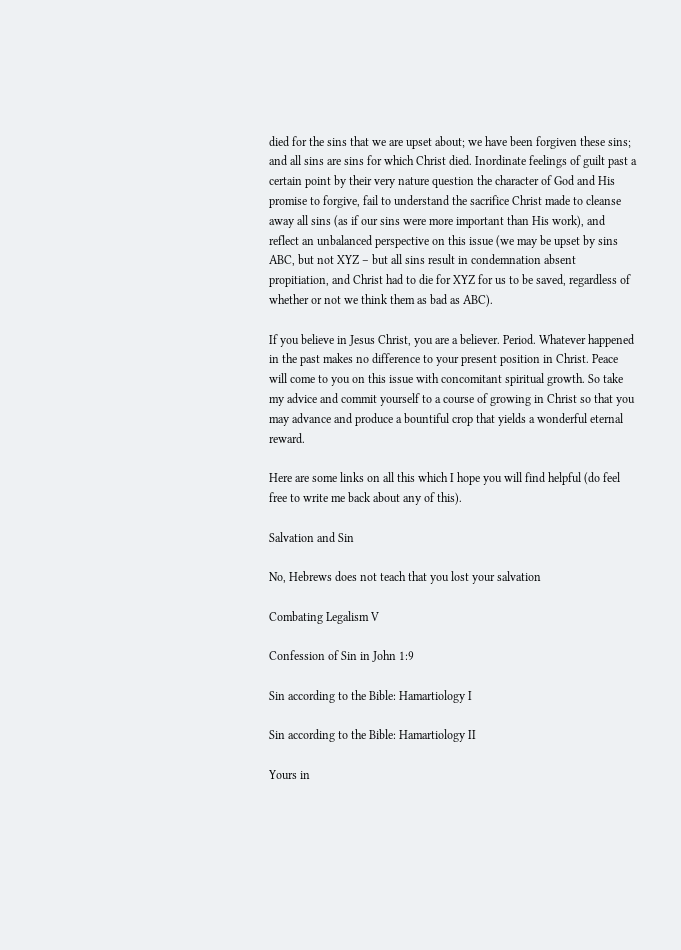died for the sins that we are upset about; we have been forgiven these sins; and all sins are sins for which Christ died. Inordinate feelings of guilt past a certain point by their very nature question the character of God and His promise to forgive, fail to understand the sacrifice Christ made to cleanse away all sins (as if our sins were more important than His work), and reflect an unbalanced perspective on this issue (we may be upset by sins ABC, but not XYZ – but all sins result in condemnation absent propitiation, and Christ had to die for XYZ for us to be saved, regardless of whether or not we think them as bad as ABC).

If you believe in Jesus Christ, you are a believer. Period. Whatever happened in the past makes no difference to your present position in Christ. Peace will come to you on this issue with concomitant spiritual growth. So take my advice and commit yourself to a course of growing in Christ so that you may advance and produce a bountiful crop that yields a wonderful eternal reward.

Here are some links on all this which I hope you will find helpful (do feel free to write me back about any of this).

Salvation and Sin

No, Hebrews does not teach that you lost your salvation

Combating Legalism V

Confession of Sin in John 1:9

Sin according to the Bible: Hamartiology I

Sin according to the Bible: Hamartiology II

Yours in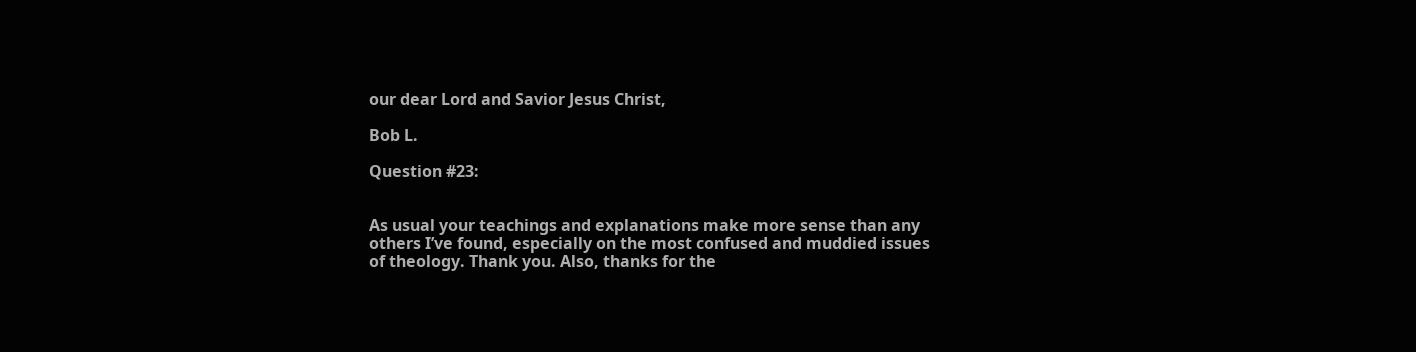our dear Lord and Savior Jesus Christ,

Bob L.

Question #23:


As usual your teachings and explanations make more sense than any others I’ve found, especially on the most confused and muddied issues of theology. Thank you. Also, thanks for the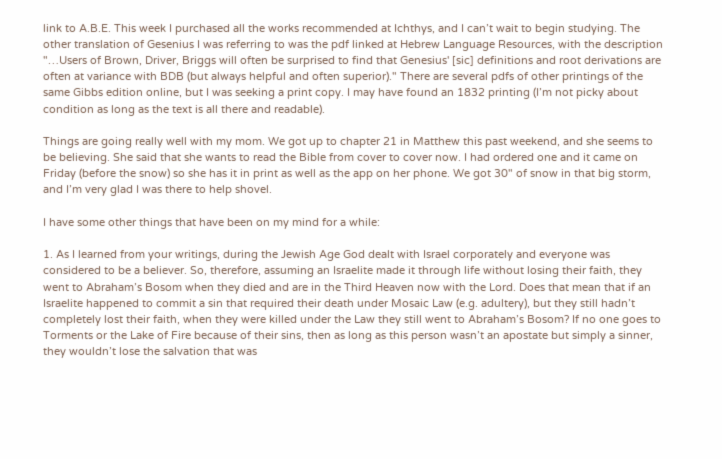link to A.B.E. This week I purchased all the works recommended at Ichthys, and I can’t wait to begin studying. The other translation of Gesenius I was referring to was the pdf linked at Hebrew Language Resources, with the description "…Users of Brown, Driver, Briggs will often be surprised to find that Genesius' [sic] definitions and root derivations are often at variance with BDB (but always helpful and often superior)." There are several pdfs of other printings of the same Gibbs edition online, but I was seeking a print copy. I may have found an 1832 printing (I’m not picky about condition as long as the text is all there and readable).

Things are going really well with my mom. We got up to chapter 21 in Matthew this past weekend, and she seems to be believing. She said that she wants to read the Bible from cover to cover now. I had ordered one and it came on Friday (before the snow) so she has it in print as well as the app on her phone. We got 30" of snow in that big storm, and I’m very glad I was there to help shovel.

I have some other things that have been on my mind for a while:

1. As I learned from your writings, during the Jewish Age God dealt with Israel corporately and everyone was considered to be a believer. So, therefore, assuming an Israelite made it through life without losing their faith, they went to Abraham’s Bosom when they died and are in the Third Heaven now with the Lord. Does that mean that if an Israelite happened to commit a sin that required their death under Mosaic Law (e.g. adultery), but they still hadn’t completely lost their faith, when they were killed under the Law they still went to Abraham’s Bosom? If no one goes to Torments or the Lake of Fire because of their sins, then as long as this person wasn’t an apostate but simply a sinner, they wouldn’t lose the salvation that was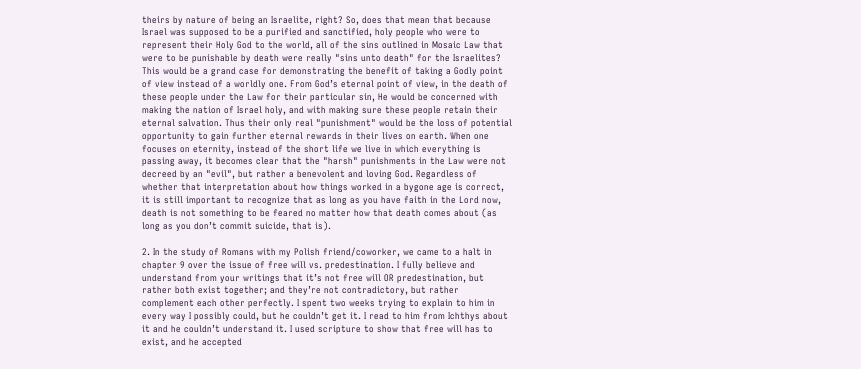theirs by nature of being an Israelite, right? So, does that mean that because Israel was supposed to be a purified and sanctified, holy people who were to represent their Holy God to the world, all of the sins outlined in Mosaic Law that were to be punishable by death were really "sins unto death" for the Israelites? This would be a grand case for demonstrating the benefit of taking a Godly point of view instead of a worldly one. From God’s eternal point of view, in the death of these people under the Law for their particular sin, He would be concerned with making the nation of Israel holy, and with making sure these people retain their eternal salvation. Thus their only real "punishment" would be the loss of potential opportunity to gain further eternal rewards in their lives on earth. When one focuses on eternity, instead of the short life we live in which everything is passing away, it becomes clear that the "harsh" punishments in the Law were not decreed by an "evil", but rather a benevolent and loving God. Regardless of whether that interpretation about how things worked in a bygone age is correct, it is still important to recognize that as long as you have faith in the Lord now, death is not something to be feared no matter how that death comes about (as long as you don’t commit suicide, that is).

2. In the study of Romans with my Polish friend/coworker, we came to a halt in chapter 9 over the issue of free will vs. predestination. I fully believe and understand from your writings that it’s not free will OR predestination, but rather both exist together; and they’re not contradictory, but rather complement each other perfectly. I spent two weeks trying to explain to him in every way I possibly could, but he couldn’t get it. I read to him from Ichthys about it and he couldn’t understand it. I used scripture to show that free will has to exist, and he accepted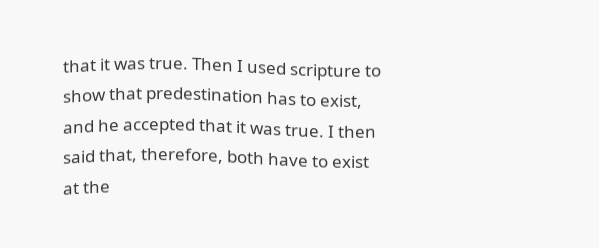that it was true. Then I used scripture to show that predestination has to exist, and he accepted that it was true. I then said that, therefore, both have to exist at the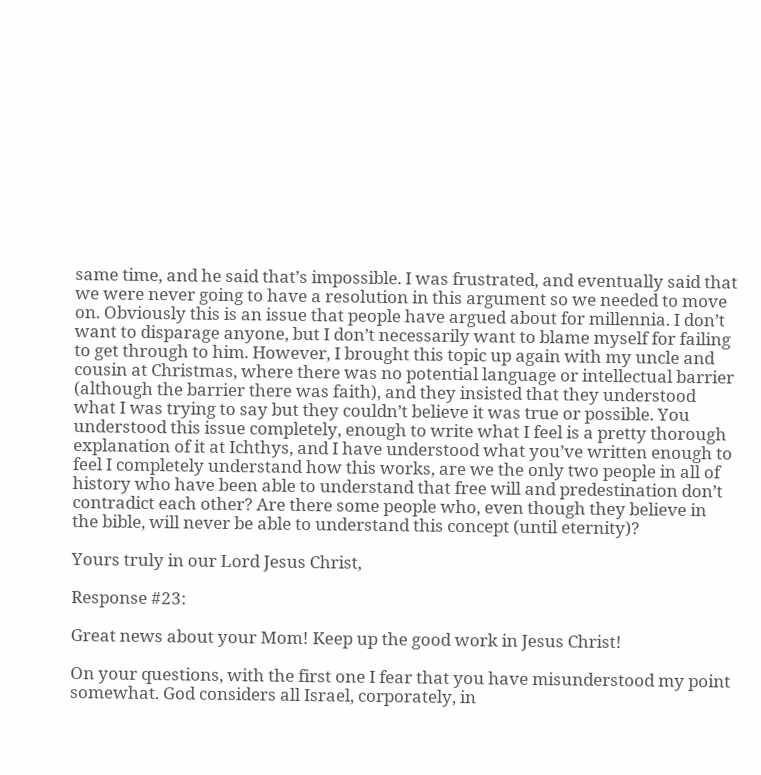same time, and he said that’s impossible. I was frustrated, and eventually said that we were never going to have a resolution in this argument so we needed to move on. Obviously this is an issue that people have argued about for millennia. I don’t want to disparage anyone, but I don’t necessarily want to blame myself for failing to get through to him. However, I brought this topic up again with my uncle and cousin at Christmas, where there was no potential language or intellectual barrier (although the barrier there was faith), and they insisted that they understood what I was trying to say but they couldn’t believe it was true or possible. You understood this issue completely, enough to write what I feel is a pretty thorough explanation of it at Ichthys, and I have understood what you’ve written enough to feel I completely understand how this works, are we the only two people in all of history who have been able to understand that free will and predestination don’t contradict each other? Are there some people who, even though they believe in the bible, will never be able to understand this concept (until eternity)?

Yours truly in our Lord Jesus Christ,

Response #23:

Great news about your Mom! Keep up the good work in Jesus Christ!

On your questions, with the first one I fear that you have misunderstood my point somewhat. God considers all Israel, corporately, in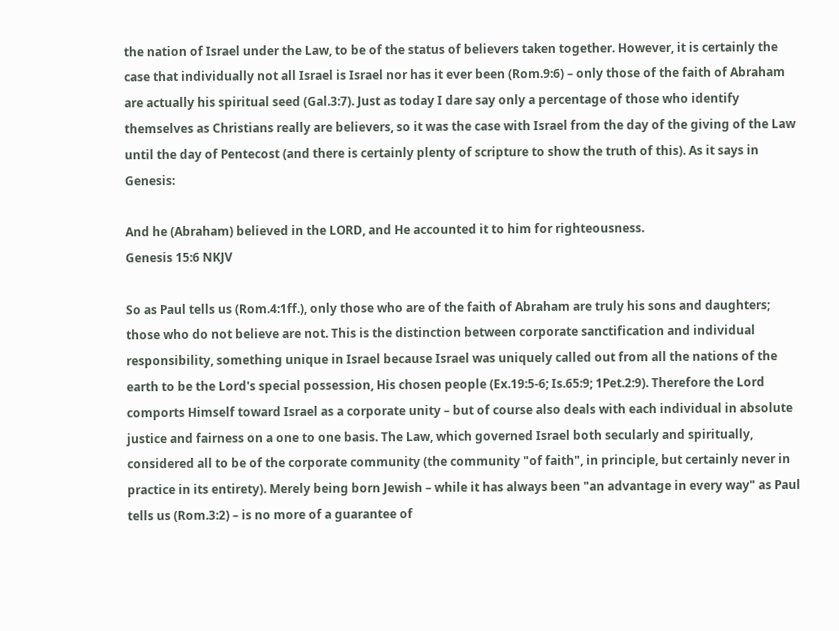the nation of Israel under the Law, to be of the status of believers taken together. However, it is certainly the case that individually not all Israel is Israel nor has it ever been (Rom.9:6) – only those of the faith of Abraham are actually his spiritual seed (Gal.3:7). Just as today I dare say only a percentage of those who identify themselves as Christians really are believers, so it was the case with Israel from the day of the giving of the Law until the day of Pentecost (and there is certainly plenty of scripture to show the truth of this). As it says in Genesis:

And he (Abraham) believed in the LORD, and He accounted it to him for righteousness.
Genesis 15:6 NKJV

So as Paul tells us (Rom.4:1ff.), only those who are of the faith of Abraham are truly his sons and daughters; those who do not believe are not. This is the distinction between corporate sanctification and individual responsibility, something unique in Israel because Israel was uniquely called out from all the nations of the earth to be the Lord's special possession, His chosen people (Ex.19:5-6; Is.65:9; 1Pet.2:9). Therefore the Lord comports Himself toward Israel as a corporate unity – but of course also deals with each individual in absolute justice and fairness on a one to one basis. The Law, which governed Israel both secularly and spiritually, considered all to be of the corporate community (the community "of faith", in principle, but certainly never in practice in its entirety). Merely being born Jewish – while it has always been "an advantage in every way" as Paul tells us (Rom.3:2) – is no more of a guarantee of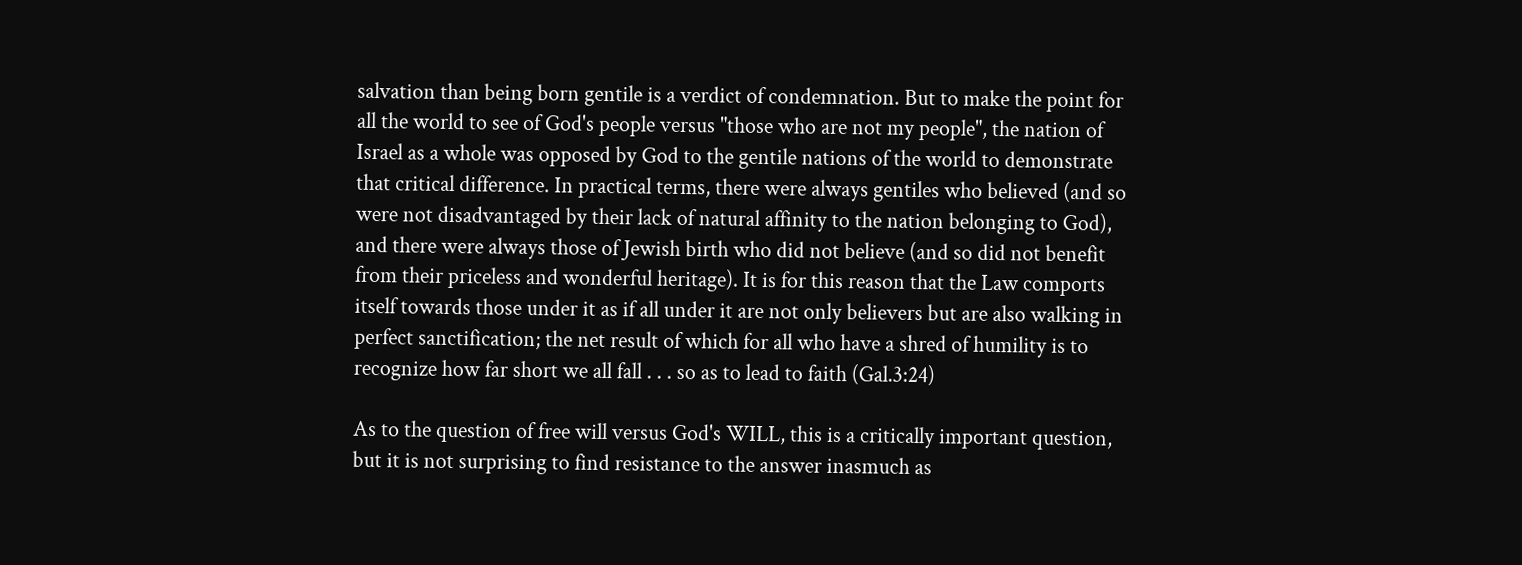salvation than being born gentile is a verdict of condemnation. But to make the point for all the world to see of God's people versus "those who are not my people", the nation of Israel as a whole was opposed by God to the gentile nations of the world to demonstrate that critical difference. In practical terms, there were always gentiles who believed (and so were not disadvantaged by their lack of natural affinity to the nation belonging to God), and there were always those of Jewish birth who did not believe (and so did not benefit from their priceless and wonderful heritage). It is for this reason that the Law comports itself towards those under it as if all under it are not only believers but are also walking in perfect sanctification; the net result of which for all who have a shred of humility is to recognize how far short we all fall . . . so as to lead to faith (Gal.3:24)

As to the question of free will versus God's WILL, this is a critically important question, but it is not surprising to find resistance to the answer inasmuch as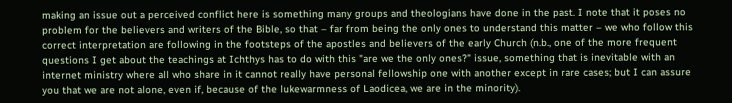making an issue out a perceived conflict here is something many groups and theologians have done in the past. I note that it poses no problem for the believers and writers of the Bible, so that – far from being the only ones to understand this matter – we who follow this correct interpretation are following in the footsteps of the apostles and believers of the early Church (n.b., one of the more frequent questions I get about the teachings at Ichthys has to do with this "are we the only ones?" issue, something that is inevitable with an internet ministry where all who share in it cannot really have personal fellowship one with another except in rare cases; but I can assure you that we are not alone, even if, because of the lukewarmness of Laodicea, we are in the minority).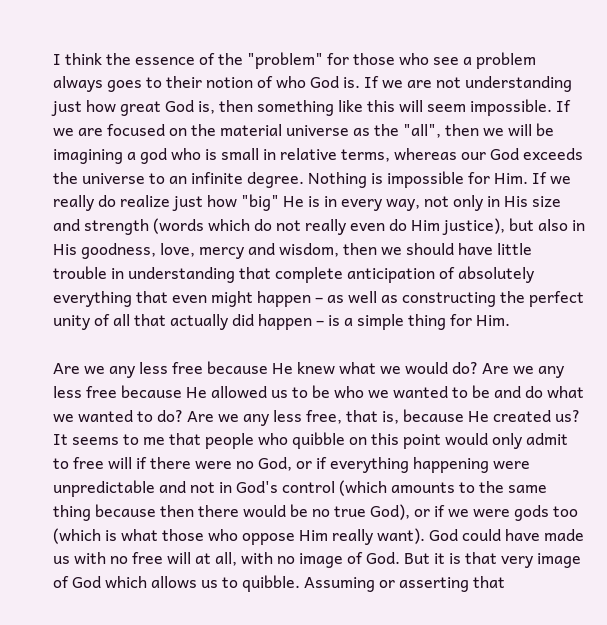I think the essence of the "problem" for those who see a problem always goes to their notion of who God is. If we are not understanding just how great God is, then something like this will seem impossible. If we are focused on the material universe as the "all", then we will be imagining a god who is small in relative terms, whereas our God exceeds the universe to an infinite degree. Nothing is impossible for Him. If we really do realize just how "big" He is in every way, not only in His size and strength (words which do not really even do Him justice), but also in His goodness, love, mercy and wisdom, then we should have little trouble in understanding that complete anticipation of absolutely everything that even might happen – as well as constructing the perfect unity of all that actually did happen – is a simple thing for Him.

Are we any less free because He knew what we would do? Are we any less free because He allowed us to be who we wanted to be and do what we wanted to do? Are we any less free, that is, because He created us? It seems to me that people who quibble on this point would only admit to free will if there were no God, or if everything happening were unpredictable and not in God's control (which amounts to the same thing because then there would be no true God), or if we were gods too (which is what those who oppose Him really want). God could have made us with no free will at all, with no image of God. But it is that very image of God which allows us to quibble. Assuming or asserting that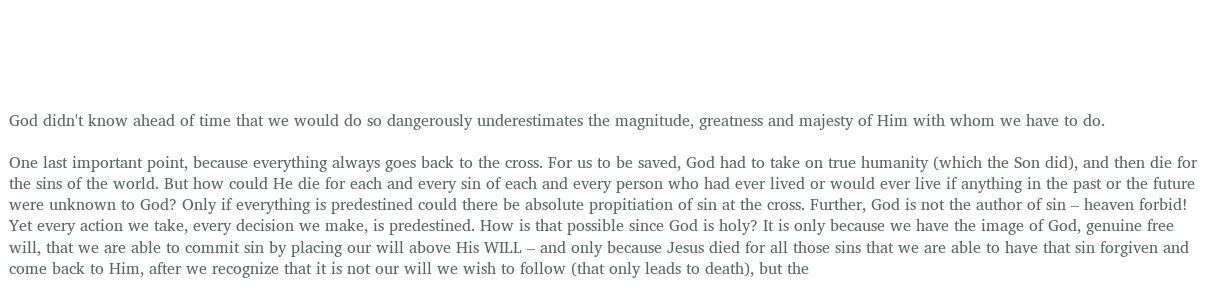God didn't know ahead of time that we would do so dangerously underestimates the magnitude, greatness and majesty of Him with whom we have to do.

One last important point, because everything always goes back to the cross. For us to be saved, God had to take on true humanity (which the Son did), and then die for the sins of the world. But how could He die for each and every sin of each and every person who had ever lived or would ever live if anything in the past or the future were unknown to God? Only if everything is predestined could there be absolute propitiation of sin at the cross. Further, God is not the author of sin – heaven forbid! Yet every action we take, every decision we make, is predestined. How is that possible since God is holy? It is only because we have the image of God, genuine free will, that we are able to commit sin by placing our will above His WILL – and only because Jesus died for all those sins that we are able to have that sin forgiven and come back to Him, after we recognize that it is not our will we wish to follow (that only leads to death), but the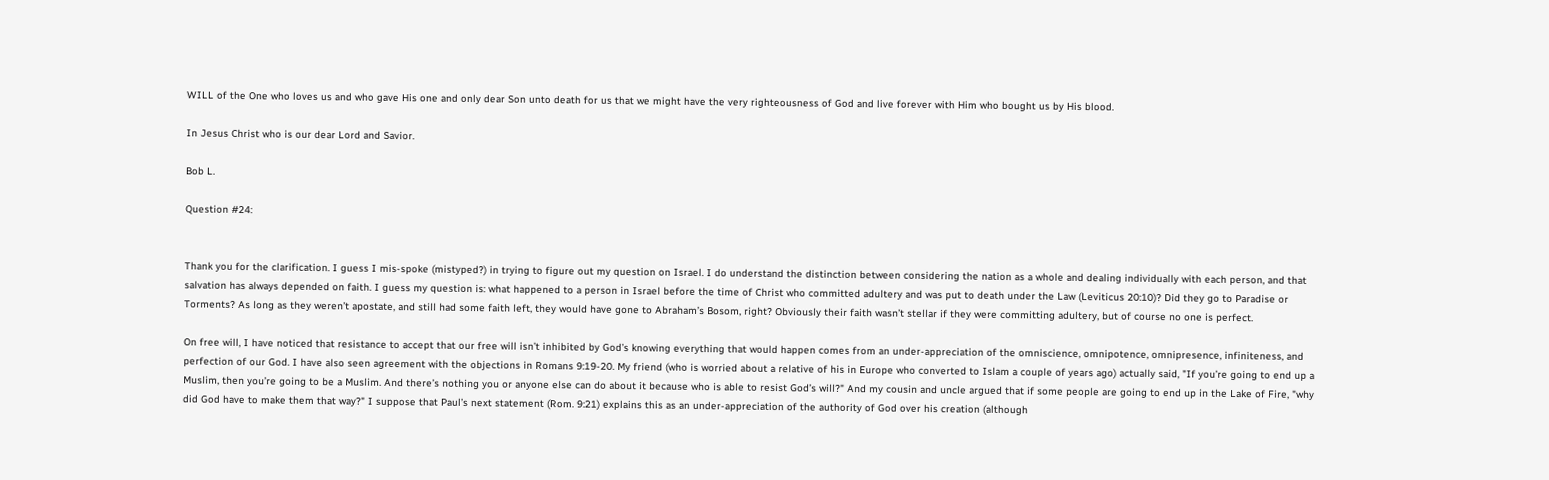WILL of the One who loves us and who gave His one and only dear Son unto death for us that we might have the very righteousness of God and live forever with Him who bought us by His blood.

In Jesus Christ who is our dear Lord and Savior.

Bob L.

Question #24:


Thank you for the clarification. I guess I mis-spoke (mistyped?) in trying to figure out my question on Israel. I do understand the distinction between considering the nation as a whole and dealing individually with each person, and that salvation has always depended on faith. I guess my question is: what happened to a person in Israel before the time of Christ who committed adultery and was put to death under the Law (Leviticus 20:10)? Did they go to Paradise or Torments? As long as they weren’t apostate, and still had some faith left, they would have gone to Abraham’s Bosom, right? Obviously their faith wasn’t stellar if they were committing adultery, but of course no one is perfect.

On free will, I have noticed that resistance to accept that our free will isn’t inhibited by God’s knowing everything that would happen comes from an under-appreciation of the omniscience, omnipotence, omnipresence, infiniteness, and perfection of our God. I have also seen agreement with the objections in Romans 9:19-20. My friend (who is worried about a relative of his in Europe who converted to Islam a couple of years ago) actually said, "If you’re going to end up a Muslim, then you’re going to be a Muslim. And there’s nothing you or anyone else can do about it because who is able to resist God’s will?" And my cousin and uncle argued that if some people are going to end up in the Lake of Fire, "why did God have to make them that way?" I suppose that Paul’s next statement (Rom. 9:21) explains this as an under-appreciation of the authority of God over his creation (although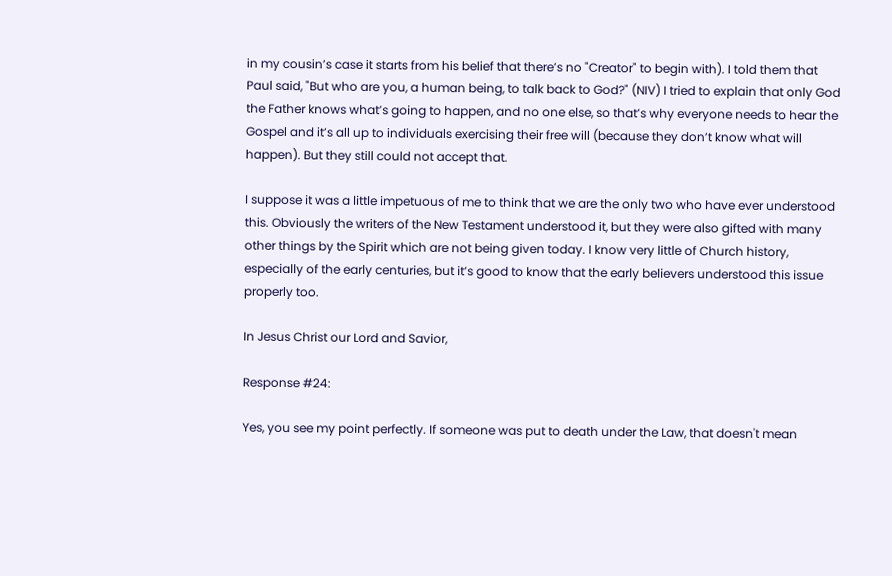in my cousin’s case it starts from his belief that there’s no "Creator" to begin with). I told them that Paul said, "But who are you, a human being, to talk back to God?" (NIV) I tried to explain that only God the Father knows what’s going to happen, and no one else, so that’s why everyone needs to hear the Gospel and it’s all up to individuals exercising their free will (because they don’t know what will happen). But they still could not accept that.

I suppose it was a little impetuous of me to think that we are the only two who have ever understood this. Obviously the writers of the New Testament understood it, but they were also gifted with many other things by the Spirit which are not being given today. I know very little of Church history, especially of the early centuries, but it’s good to know that the early believers understood this issue properly too.

In Jesus Christ our Lord and Savior,

Response #24:

Yes, you see my point perfectly. If someone was put to death under the Law, that doesn't mean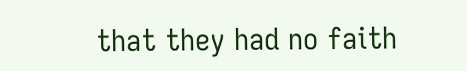that they had no faith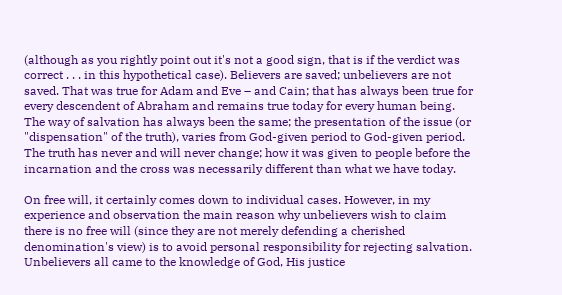(although as you rightly point out it's not a good sign, that is if the verdict was correct . . . in this hypothetical case). Believers are saved; unbelievers are not saved. That was true for Adam and Eve – and Cain; that has always been true for every descendent of Abraham and remains true today for every human being. The way of salvation has always been the same; the presentation of the issue (or "dispensation" of the truth), varies from God-given period to God-given period. The truth has never and will never change; how it was given to people before the incarnation and the cross was necessarily different than what we have today.

On free will, it certainly comes down to individual cases. However, in my experience and observation the main reason why unbelievers wish to claim there is no free will (since they are not merely defending a cherished denomination's view) is to avoid personal responsibility for rejecting salvation. Unbelievers all came to the knowledge of God, His justice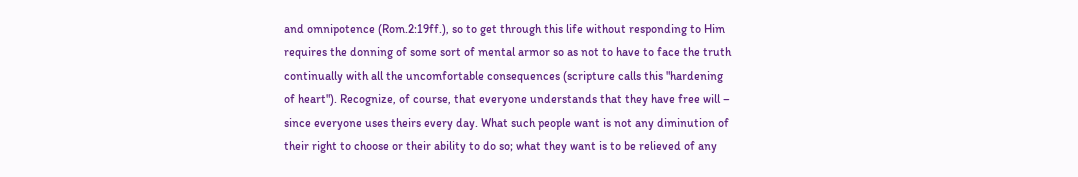and omnipotence (Rom.2:19ff.), so to get through this life without responding to Him requires the donning of some sort of mental armor so as not to have to face the truth continually with all the uncomfortable consequences (scripture calls this "hardening of heart"). Recognize, of course, that everyone understands that they have free will – since everyone uses theirs every day. What such people want is not any diminution of their right to choose or their ability to do so; what they want is to be relieved of any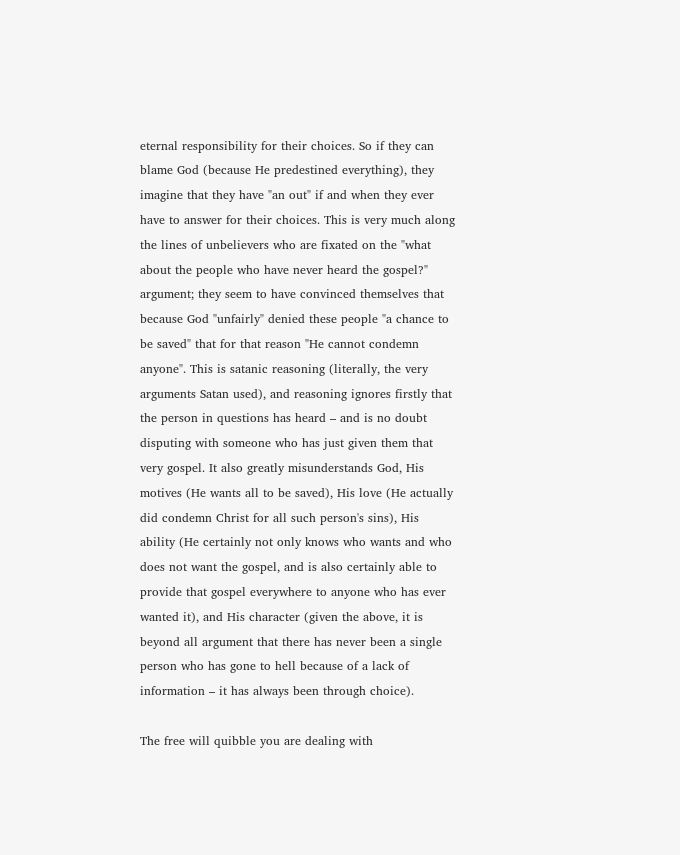eternal responsibility for their choices. So if they can blame God (because He predestined everything), they imagine that they have "an out" if and when they ever have to answer for their choices. This is very much along the lines of unbelievers who are fixated on the "what about the people who have never heard the gospel?" argument; they seem to have convinced themselves that because God "unfairly" denied these people "a chance to be saved" that for that reason "He cannot condemn anyone". This is satanic reasoning (literally, the very arguments Satan used), and reasoning ignores firstly that the person in questions has heard – and is no doubt disputing with someone who has just given them that very gospel. It also greatly misunderstands God, His motives (He wants all to be saved), His love (He actually did condemn Christ for all such person's sins), His ability (He certainly not only knows who wants and who does not want the gospel, and is also certainly able to provide that gospel everywhere to anyone who has ever wanted it), and His character (given the above, it is beyond all argument that there has never been a single person who has gone to hell because of a lack of information – it has always been through choice).

The free will quibble you are dealing with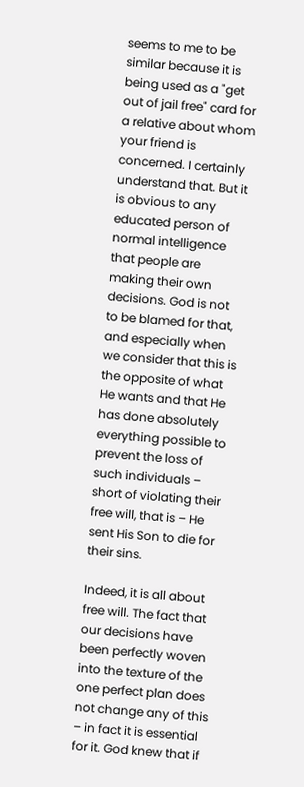seems to me to be similar because it is being used as a "get out of jail free" card for a relative about whom your friend is concerned. I certainly understand that. But it is obvious to any educated person of normal intelligence that people are making their own decisions. God is not to be blamed for that, and especially when we consider that this is the opposite of what He wants and that He has done absolutely everything possible to prevent the loss of such individuals – short of violating their free will, that is – He sent His Son to die for their sins.

Indeed, it is all about free will. The fact that our decisions have been perfectly woven into the texture of the one perfect plan does not change any of this – in fact it is essential for it. God knew that if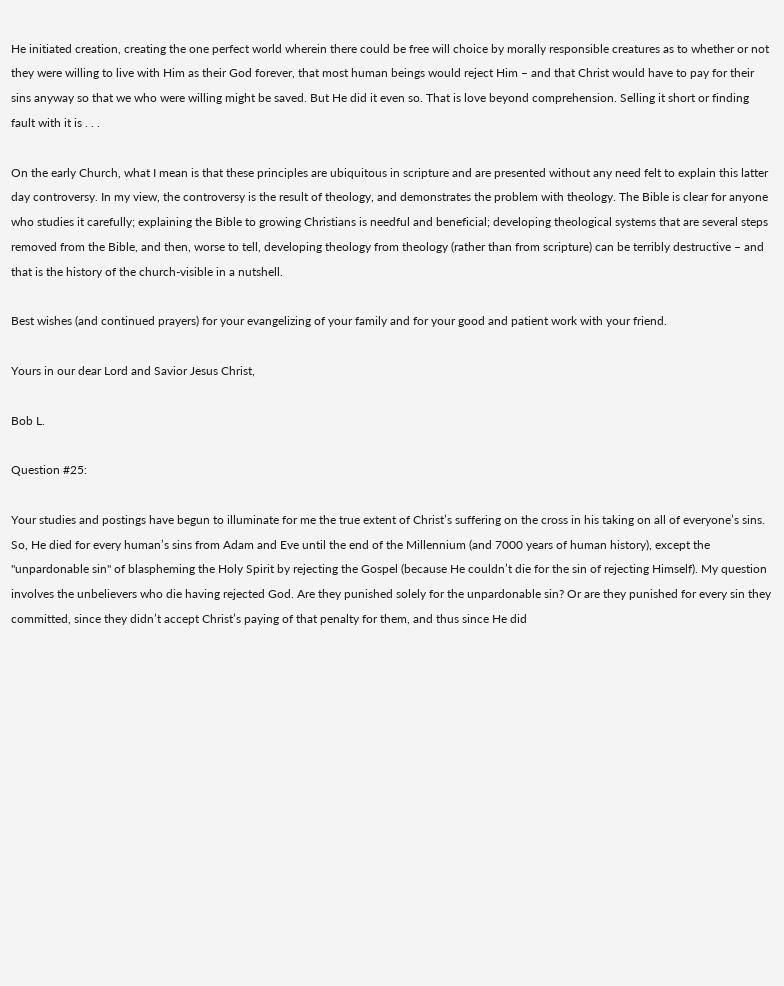He initiated creation, creating the one perfect world wherein there could be free will choice by morally responsible creatures as to whether or not they were willing to live with Him as their God forever, that most human beings would reject Him – and that Christ would have to pay for their sins anyway so that we who were willing might be saved. But He did it even so. That is love beyond comprehension. Selling it short or finding fault with it is . . .

On the early Church, what I mean is that these principles are ubiquitous in scripture and are presented without any need felt to explain this latter day controversy. In my view, the controversy is the result of theology, and demonstrates the problem with theology. The Bible is clear for anyone who studies it carefully; explaining the Bible to growing Christians is needful and beneficial; developing theological systems that are several steps removed from the Bible, and then, worse to tell, developing theology from theology (rather than from scripture) can be terribly destructive – and that is the history of the church-visible in a nutshell.

Best wishes (and continued prayers) for your evangelizing of your family and for your good and patient work with your friend.

Yours in our dear Lord and Savior Jesus Christ,

Bob L.

Question #25:

Your studies and postings have begun to illuminate for me the true extent of Christ’s suffering on the cross in his taking on all of everyone’s sins. So, He died for every human’s sins from Adam and Eve until the end of the Millennium (and 7000 years of human history), except the "unpardonable sin" of blaspheming the Holy Spirit by rejecting the Gospel (because He couldn’t die for the sin of rejecting Himself). My question involves the unbelievers who die having rejected God. Are they punished solely for the unpardonable sin? Or are they punished for every sin they committed, since they didn’t accept Christ’s paying of that penalty for them, and thus since He did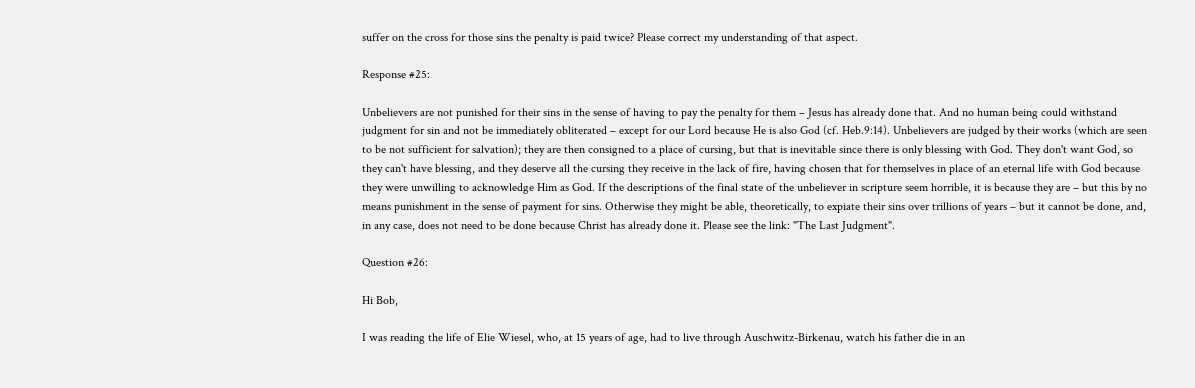suffer on the cross for those sins the penalty is paid twice? Please correct my understanding of that aspect.

Response #25:

Unbelievers are not punished for their sins in the sense of having to pay the penalty for them – Jesus has already done that. And no human being could withstand judgment for sin and not be immediately obliterated – except for our Lord because He is also God (cf. Heb.9:14). Unbelievers are judged by their works (which are seen to be not sufficient for salvation); they are then consigned to a place of cursing, but that is inevitable since there is only blessing with God. They don't want God, so they can't have blessing, and they deserve all the cursing they receive in the lack of fire, having chosen that for themselves in place of an eternal life with God because they were unwilling to acknowledge Him as God. If the descriptions of the final state of the unbeliever in scripture seem horrible, it is because they are – but this by no means punishment in the sense of payment for sins. Otherwise they might be able, theoretically, to expiate their sins over trillions of years – but it cannot be done, and, in any case, does not need to be done because Christ has already done it. Please see the link: "The Last Judgment".

Question #26:

Hi Bob,

I was reading the life of Elie Wiesel, who, at 15 years of age, had to live through Auschwitz-Birkenau, watch his father die in an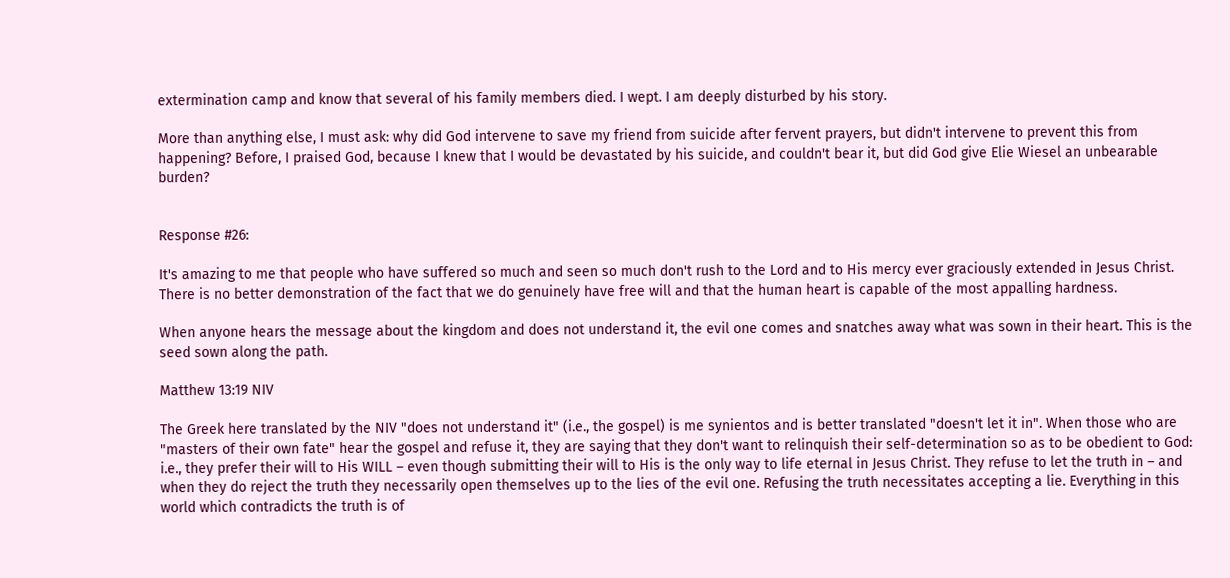extermination camp and know that several of his family members died. I wept. I am deeply disturbed by his story.

More than anything else, I must ask: why did God intervene to save my friend from suicide after fervent prayers, but didn't intervene to prevent this from happening? Before, I praised God, because I knew that I would be devastated by his suicide, and couldn't bear it, but did God give Elie Wiesel an unbearable burden?


Response #26:

It's amazing to me that people who have suffered so much and seen so much don't rush to the Lord and to His mercy ever graciously extended in Jesus Christ. There is no better demonstration of the fact that we do genuinely have free will and that the human heart is capable of the most appalling hardness.

When anyone hears the message about the kingdom and does not understand it, the evil one comes and snatches away what was sown in their heart. This is the seed sown along the path.

Matthew 13:19 NIV

The Greek here translated by the NIV "does not understand it" (i.e., the gospel) is me synientos and is better translated "doesn't let it in". When those who are "masters of their own fate" hear the gospel and refuse it, they are saying that they don't want to relinquish their self-determination so as to be obedient to God: i.e., they prefer their will to His WILL – even though submitting their will to His is the only way to life eternal in Jesus Christ. They refuse to let the truth in – and when they do reject the truth they necessarily open themselves up to the lies of the evil one. Refusing the truth necessitates accepting a lie. Everything in this world which contradicts the truth is of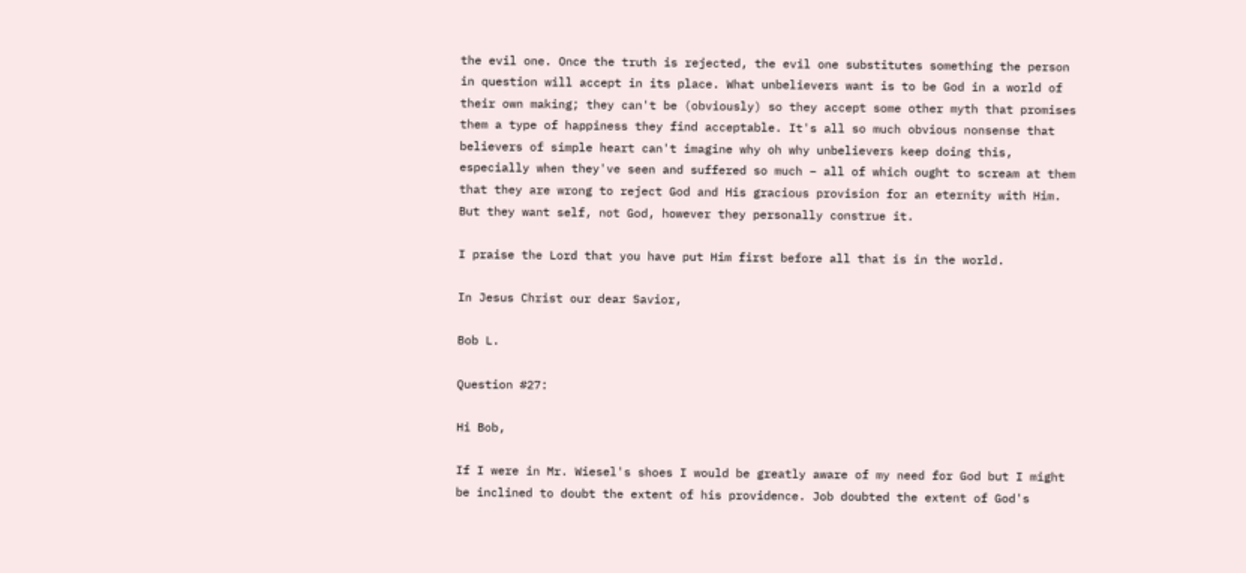the evil one. Once the truth is rejected, the evil one substitutes something the person in question will accept in its place. What unbelievers want is to be God in a world of their own making; they can't be (obviously) so they accept some other myth that promises them a type of happiness they find acceptable. It's all so much obvious nonsense that believers of simple heart can't imagine why oh why unbelievers keep doing this, especially when they've seen and suffered so much – all of which ought to scream at them that they are wrong to reject God and His gracious provision for an eternity with Him. But they want self, not God, however they personally construe it.

I praise the Lord that you have put Him first before all that is in the world.

In Jesus Christ our dear Savior,

Bob L.

Question #27:

Hi Bob,

If I were in Mr. Wiesel's shoes I would be greatly aware of my need for God but I might be inclined to doubt the extent of his providence. Job doubted the extent of God's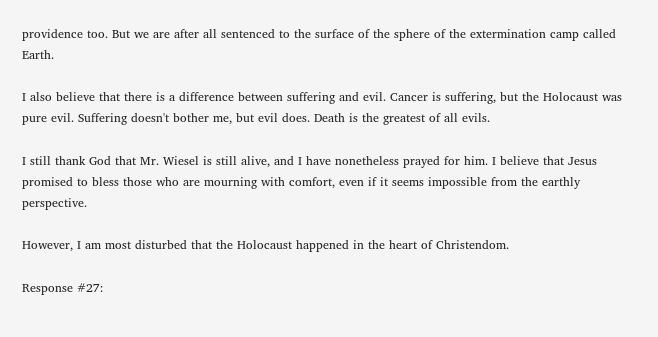providence too. But we are after all sentenced to the surface of the sphere of the extermination camp called Earth.

I also believe that there is a difference between suffering and evil. Cancer is suffering, but the Holocaust was pure evil. Suffering doesn't bother me, but evil does. Death is the greatest of all evils.

I still thank God that Mr. Wiesel is still alive, and I have nonetheless prayed for him. I believe that Jesus promised to bless those who are mourning with comfort, even if it seems impossible from the earthly perspective.

However, I am most disturbed that the Holocaust happened in the heart of Christendom.

Response #27: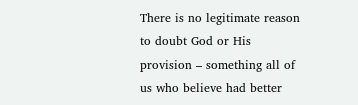There is no legitimate reason to doubt God or His provision – something all of us who believe had better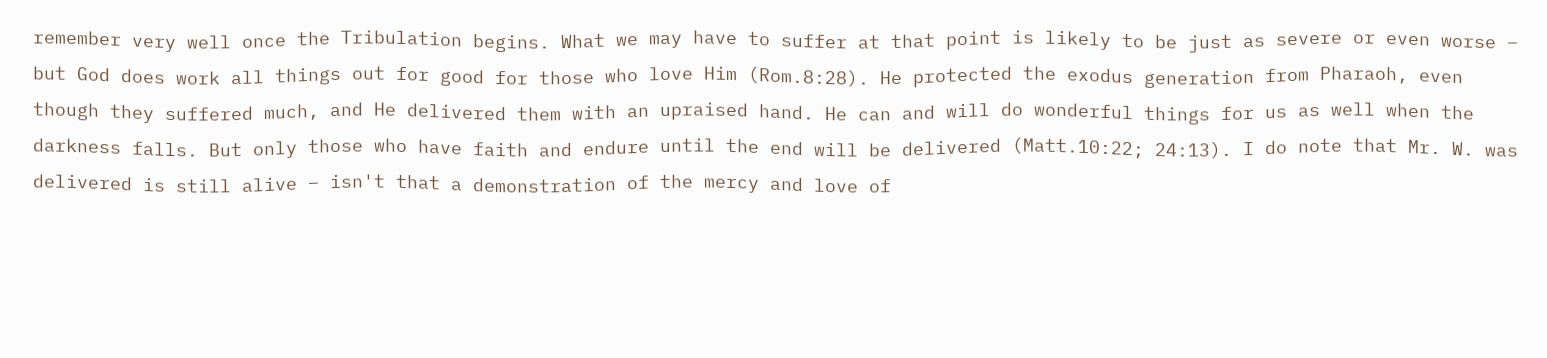remember very well once the Tribulation begins. What we may have to suffer at that point is likely to be just as severe or even worse – but God does work all things out for good for those who love Him (Rom.8:28). He protected the exodus generation from Pharaoh, even though they suffered much, and He delivered them with an upraised hand. He can and will do wonderful things for us as well when the darkness falls. But only those who have faith and endure until the end will be delivered (Matt.10:22; 24:13). I do note that Mr. W. was delivered is still alive – isn't that a demonstration of the mercy and love of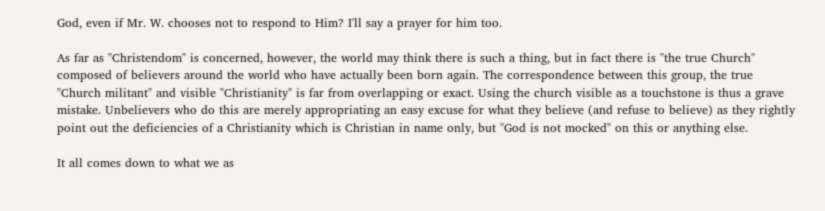God, even if Mr. W. chooses not to respond to Him? I'll say a prayer for him too.

As far as "Christendom" is concerned, however, the world may think there is such a thing, but in fact there is "the true Church" composed of believers around the world who have actually been born again. The correspondence between this group, the true "Church militant" and visible "Christianity" is far from overlapping or exact. Using the church visible as a touchstone is thus a grave mistake. Unbelievers who do this are merely appropriating an easy excuse for what they believe (and refuse to believe) as they rightly point out the deficiencies of a Christianity which is Christian in name only, but "God is not mocked" on this or anything else.

It all comes down to what we as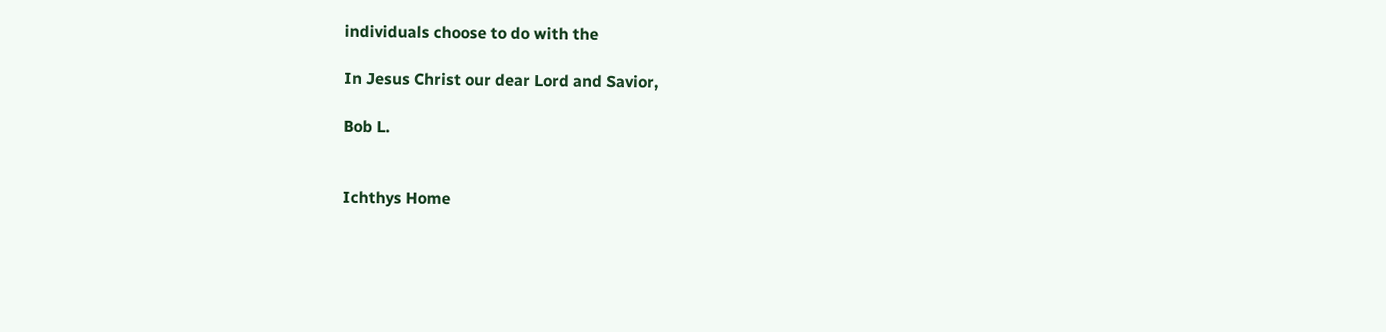individuals choose to do with the

In Jesus Christ our dear Lord and Savior,

Bob L.


Ichthys Home